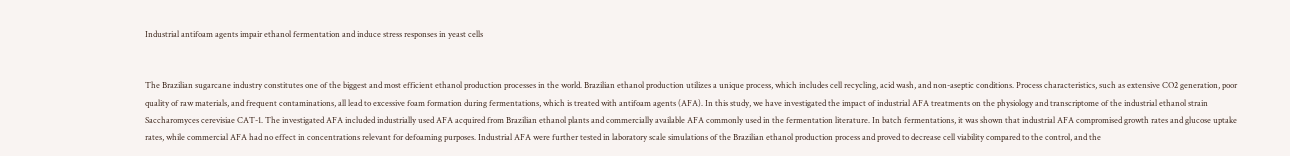Industrial antifoam agents impair ethanol fermentation and induce stress responses in yeast cells


The Brazilian sugarcane industry constitutes one of the biggest and most efficient ethanol production processes in the world. Brazilian ethanol production utilizes a unique process, which includes cell recycling, acid wash, and non-aseptic conditions. Process characteristics, such as extensive CO2 generation, poor quality of raw materials, and frequent contaminations, all lead to excessive foam formation during fermentations, which is treated with antifoam agents (AFA). In this study, we have investigated the impact of industrial AFA treatments on the physiology and transcriptome of the industrial ethanol strain Saccharomyces cerevisiae CAT-1. The investigated AFA included industrially used AFA acquired from Brazilian ethanol plants and commercially available AFA commonly used in the fermentation literature. In batch fermentations, it was shown that industrial AFA compromised growth rates and glucose uptake rates, while commercial AFA had no effect in concentrations relevant for defoaming purposes. Industrial AFA were further tested in laboratory scale simulations of the Brazilian ethanol production process and proved to decrease cell viability compared to the control, and the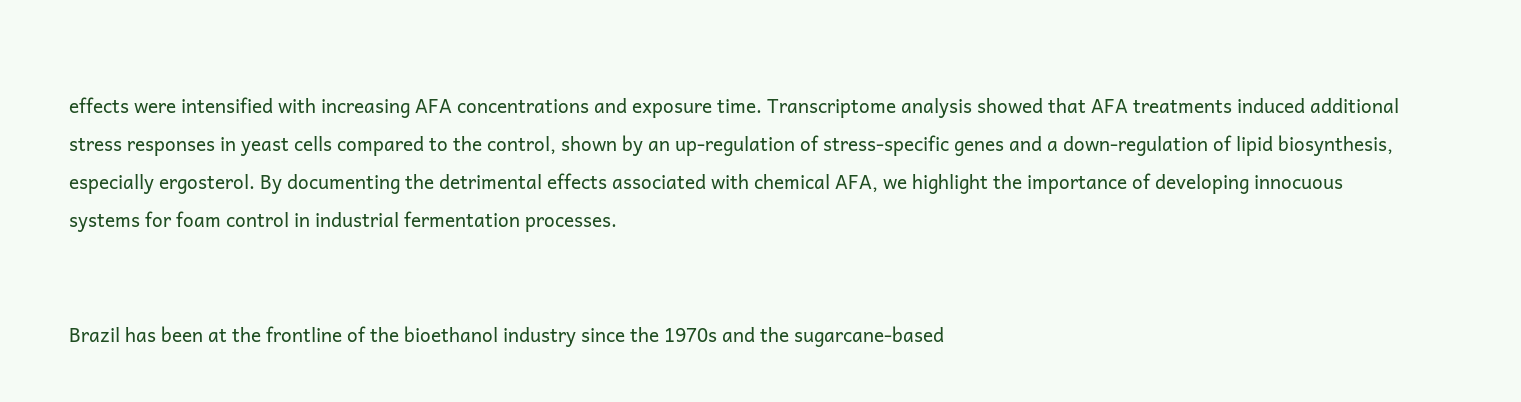effects were intensified with increasing AFA concentrations and exposure time. Transcriptome analysis showed that AFA treatments induced additional stress responses in yeast cells compared to the control, shown by an up-regulation of stress-specific genes and a down-regulation of lipid biosynthesis, especially ergosterol. By documenting the detrimental effects associated with chemical AFA, we highlight the importance of developing innocuous systems for foam control in industrial fermentation processes.


Brazil has been at the frontline of the bioethanol industry since the 1970s and the sugarcane-based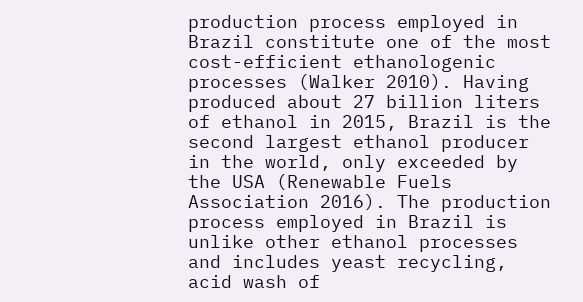production process employed in Brazil constitute one of the most cost-efficient ethanologenic processes (Walker 2010). Having produced about 27 billion liters of ethanol in 2015, Brazil is the second largest ethanol producer in the world, only exceeded by the USA (Renewable Fuels Association 2016). The production process employed in Brazil is unlike other ethanol processes and includes yeast recycling, acid wash of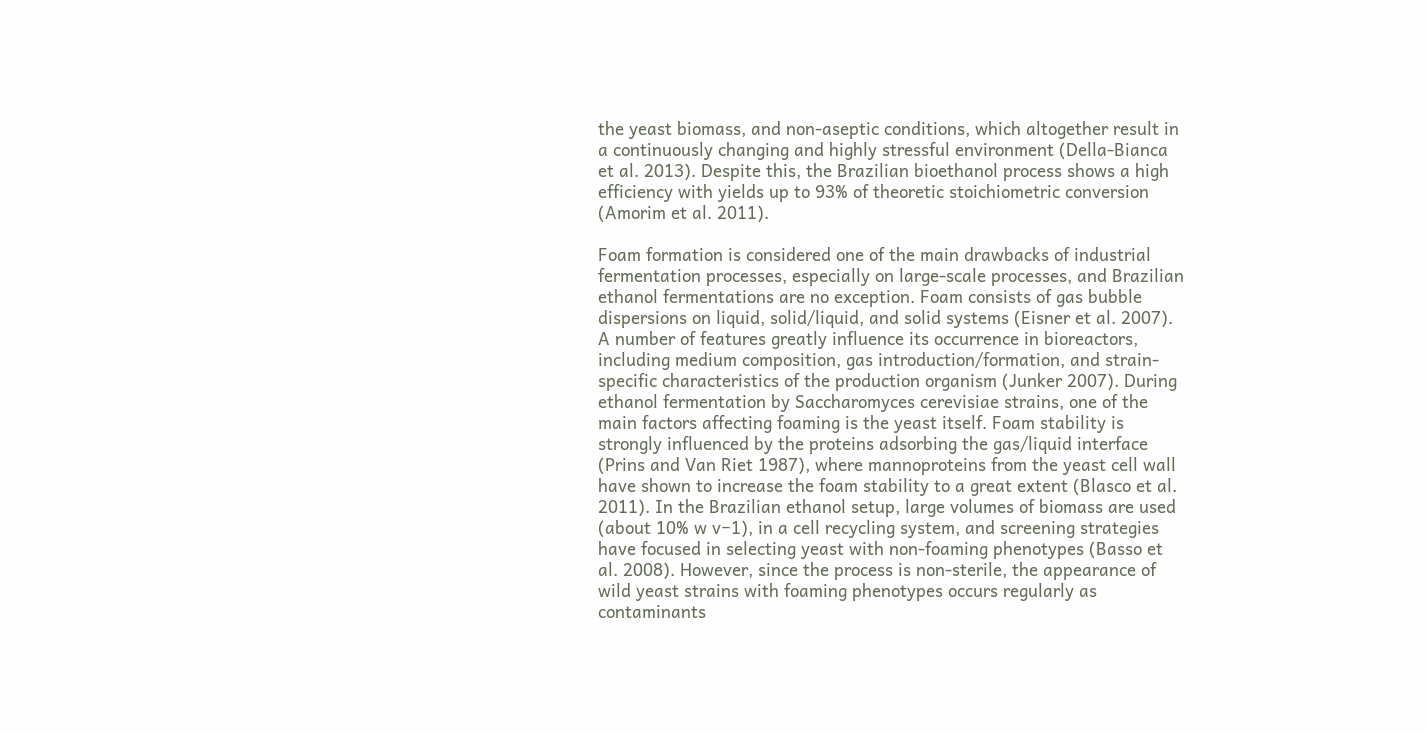the yeast biomass, and non-aseptic conditions, which altogether result in a continuously changing and highly stressful environment (Della-Bianca et al. 2013). Despite this, the Brazilian bioethanol process shows a high efficiency with yields up to 93% of theoretic stoichiometric conversion (Amorim et al. 2011).

Foam formation is considered one of the main drawbacks of industrial fermentation processes, especially on large-scale processes, and Brazilian ethanol fermentations are no exception. Foam consists of gas bubble dispersions on liquid, solid/liquid, and solid systems (Eisner et al. 2007). A number of features greatly influence its occurrence in bioreactors, including medium composition, gas introduction/formation, and strain-specific characteristics of the production organism (Junker 2007). During ethanol fermentation by Saccharomyces cerevisiae strains, one of the main factors affecting foaming is the yeast itself. Foam stability is strongly influenced by the proteins adsorbing the gas/liquid interface (Prins and Van Riet 1987), where mannoproteins from the yeast cell wall have shown to increase the foam stability to a great extent (Blasco et al. 2011). In the Brazilian ethanol setup, large volumes of biomass are used (about 10% w v−1), in a cell recycling system, and screening strategies have focused in selecting yeast with non-foaming phenotypes (Basso et al. 2008). However, since the process is non-sterile, the appearance of wild yeast strains with foaming phenotypes occurs regularly as contaminants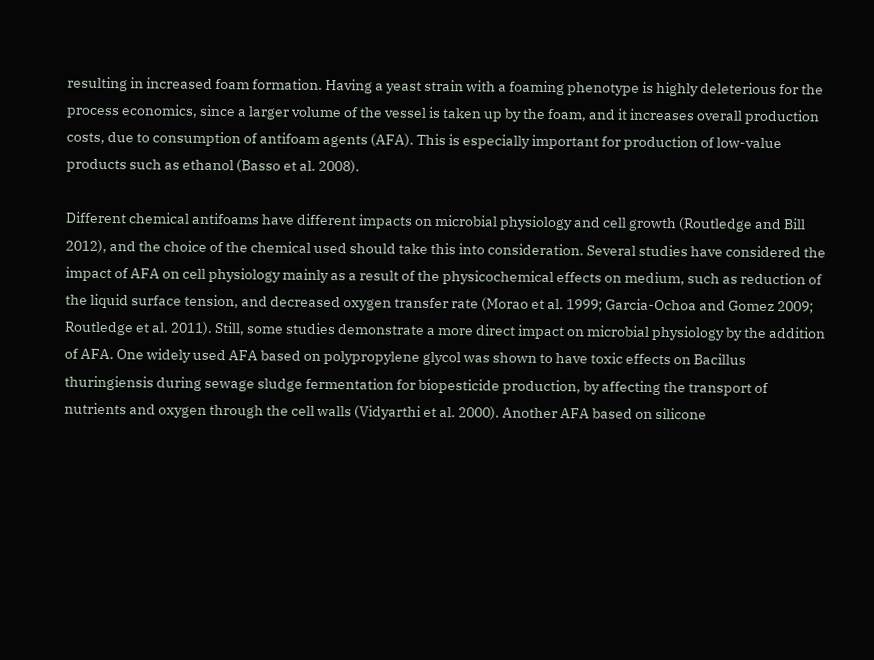resulting in increased foam formation. Having a yeast strain with a foaming phenotype is highly deleterious for the process economics, since a larger volume of the vessel is taken up by the foam, and it increases overall production costs, due to consumption of antifoam agents (AFA). This is especially important for production of low-value products such as ethanol (Basso et al. 2008).

Different chemical antifoams have different impacts on microbial physiology and cell growth (Routledge and Bill 2012), and the choice of the chemical used should take this into consideration. Several studies have considered the impact of AFA on cell physiology mainly as a result of the physicochemical effects on medium, such as reduction of the liquid surface tension, and decreased oxygen transfer rate (Morao et al. 1999; Garcia-Ochoa and Gomez 2009; Routledge et al. 2011). Still, some studies demonstrate a more direct impact on microbial physiology by the addition of AFA. One widely used AFA based on polypropylene glycol was shown to have toxic effects on Bacillus thuringiensis during sewage sludge fermentation for biopesticide production, by affecting the transport of nutrients and oxygen through the cell walls (Vidyarthi et al. 2000). Another AFA based on silicone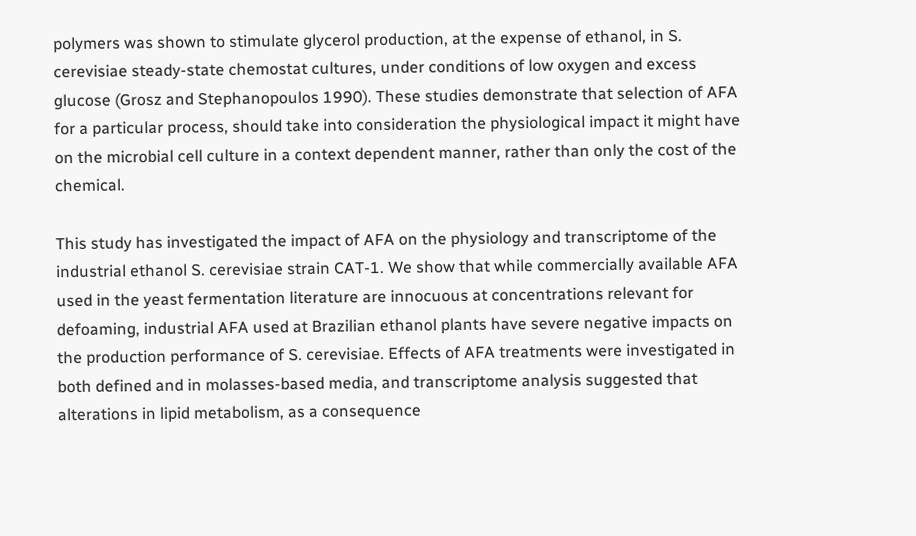polymers was shown to stimulate glycerol production, at the expense of ethanol, in S. cerevisiae steady-state chemostat cultures, under conditions of low oxygen and excess glucose (Grosz and Stephanopoulos 1990). These studies demonstrate that selection of AFA for a particular process, should take into consideration the physiological impact it might have on the microbial cell culture in a context dependent manner, rather than only the cost of the chemical.

This study has investigated the impact of AFA on the physiology and transcriptome of the industrial ethanol S. cerevisiae strain CAT-1. We show that while commercially available AFA used in the yeast fermentation literature are innocuous at concentrations relevant for defoaming, industrial AFA used at Brazilian ethanol plants have severe negative impacts on the production performance of S. cerevisiae. Effects of AFA treatments were investigated in both defined and in molasses-based media, and transcriptome analysis suggested that alterations in lipid metabolism, as a consequence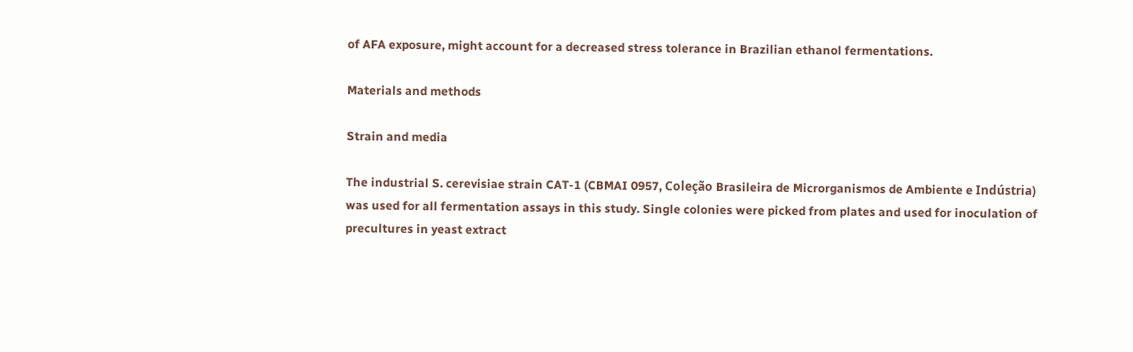of AFA exposure, might account for a decreased stress tolerance in Brazilian ethanol fermentations.

Materials and methods

Strain and media

The industrial S. cerevisiae strain CAT-1 (CBMAI 0957, Coleção Brasileira de Microrganismos de Ambiente e Indústria) was used for all fermentation assays in this study. Single colonies were picked from plates and used for inoculation of precultures in yeast extract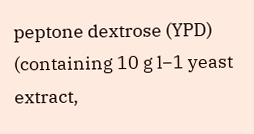peptone dextrose (YPD) (containing 10 g l−1 yeast extract,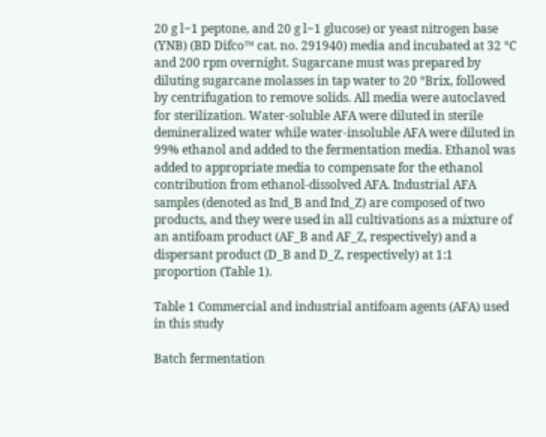20 g l−1 peptone, and 20 g l−1 glucose) or yeast nitrogen base (YNB) (BD Difco™ cat. no. 291940) media and incubated at 32 °C and 200 rpm overnight. Sugarcane must was prepared by diluting sugarcane molasses in tap water to 20 °Brix, followed by centrifugation to remove solids. All media were autoclaved for sterilization. Water-soluble AFA were diluted in sterile demineralized water while water-insoluble AFA were diluted in 99% ethanol and added to the fermentation media. Ethanol was added to appropriate media to compensate for the ethanol contribution from ethanol-dissolved AFA. Industrial AFA samples (denoted as Ind_B and Ind_Z) are composed of two products, and they were used in all cultivations as a mixture of an antifoam product (AF_B and AF_Z, respectively) and a dispersant product (D_B and D_Z, respectively) at 1:1 proportion (Table 1).

Table 1 Commercial and industrial antifoam agents (AFA) used in this study

Batch fermentation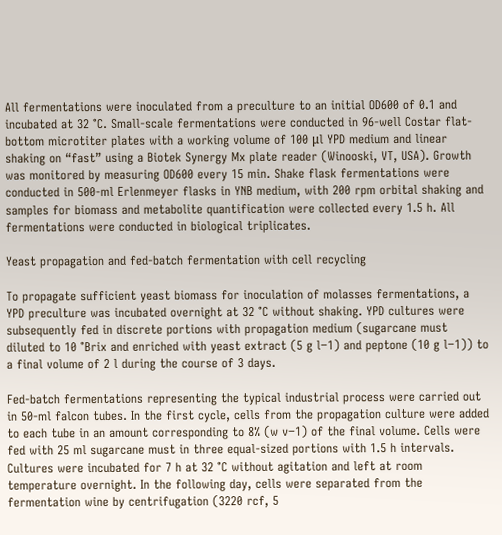All fermentations were inoculated from a preculture to an initial OD600 of 0.1 and incubated at 32 °C. Small-scale fermentations were conducted in 96-well Costar flat-bottom microtiter plates with a working volume of 100 μl YPD medium and linear shaking on “fast” using a Biotek Synergy Mx plate reader (Winooski, VT, USA). Growth was monitored by measuring OD600 every 15 min. Shake flask fermentations were conducted in 500-ml Erlenmeyer flasks in YNB medium, with 200 rpm orbital shaking and samples for biomass and metabolite quantification were collected every 1.5 h. All fermentations were conducted in biological triplicates.

Yeast propagation and fed-batch fermentation with cell recycling

To propagate sufficient yeast biomass for inoculation of molasses fermentations, a YPD preculture was incubated overnight at 32 °C without shaking. YPD cultures were subsequently fed in discrete portions with propagation medium (sugarcane must diluted to 10 °Brix and enriched with yeast extract (5 g l−1) and peptone (10 g l−1)) to a final volume of 2 l during the course of 3 days.

Fed-batch fermentations representing the typical industrial process were carried out in 50-ml falcon tubes. In the first cycle, cells from the propagation culture were added to each tube in an amount corresponding to 8% (w v−1) of the final volume. Cells were fed with 25 ml sugarcane must in three equal-sized portions with 1.5 h intervals. Cultures were incubated for 7 h at 32 °C without agitation and left at room temperature overnight. In the following day, cells were separated from the fermentation wine by centrifugation (3220 rcf, 5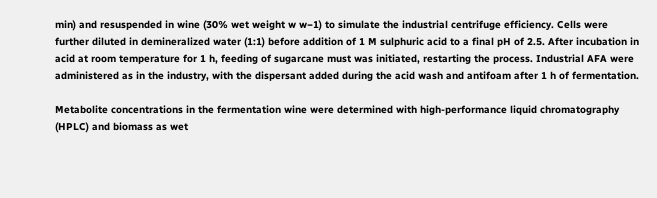min) and resuspended in wine (30% wet weight w w−1) to simulate the industrial centrifuge efficiency. Cells were further diluted in demineralized water (1:1) before addition of 1 M sulphuric acid to a final pH of 2.5. After incubation in acid at room temperature for 1 h, feeding of sugarcane must was initiated, restarting the process. Industrial AFA were administered as in the industry, with the dispersant added during the acid wash and antifoam after 1 h of fermentation.

Metabolite concentrations in the fermentation wine were determined with high-performance liquid chromatography (HPLC) and biomass as wet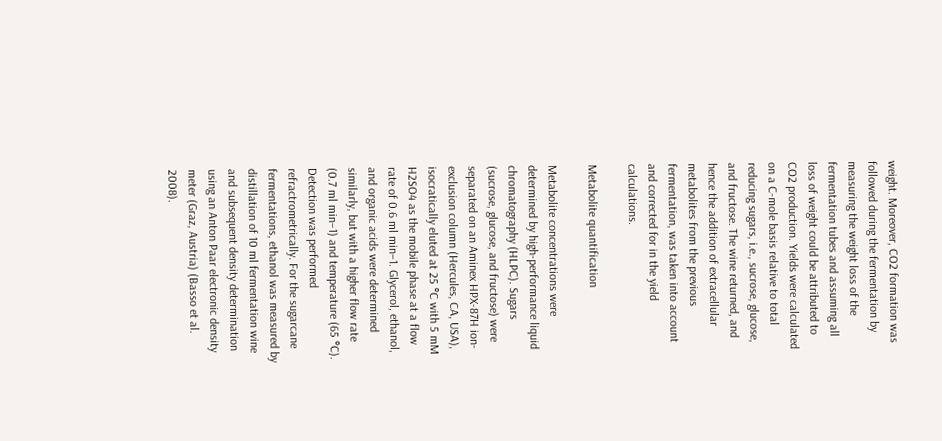weight. Moreover, CO2 formation was followed during the fermentation by measuring the weight loss of the fermentation tubes and assuming all loss of weight could be attributed to CO2 production. Yields were calculated on a C-mole basis relative to total reducing sugars, i.e., sucrose, glucose, and fructose. The wine returned, and hence the addition of extracellular metabolites from the previous fermentation, was taken into account and corrected for in the yield calculations.

Metabolite quantification

Metabolite concentrations were determined by high-performance liquid chromatography (HLPC). Sugars (sucrose, glucose, and fructose) were separated on an Aminex HPX-87H ion-exclusion column (Hercules, CA, USA), isocratically eluted at 25 °C with 5 mM H2SO4 as the mobile phase at a flow rate of 0.6 ml min−1. Glycerol, ethanol, and organic acids were determined similarly, but with a higher flow rate (0.7 ml min−1) and temperature (65 °C). Detection was performed refractrometrically. For the sugarcane fermentations, ethanol was measured by distillation of 10 ml fermentation wine and subsequent density determination using an Anton Paar electronic density meter (Graz, Austria) (Basso et al. 2008).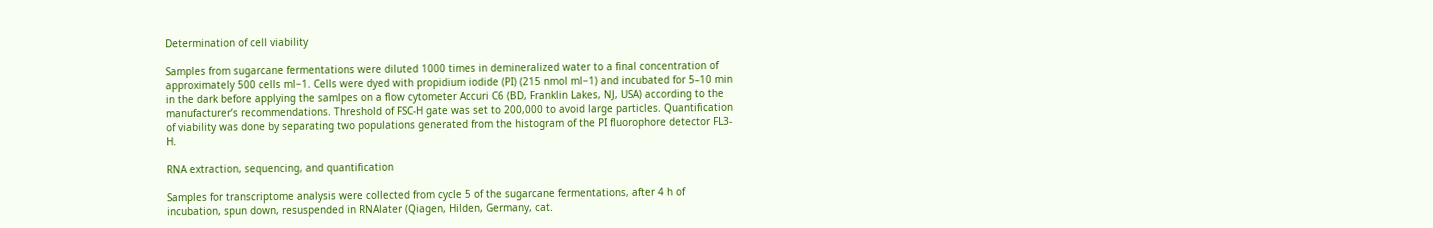Determination of cell viability

Samples from sugarcane fermentations were diluted 1000 times in demineralized water to a final concentration of approximately 500 cells ml−1. Cells were dyed with propidium iodide (PI) (215 nmol ml−1) and incubated for 5–10 min in the dark before applying the samlpes on a flow cytometer Accuri C6 (BD, Franklin Lakes, NJ, USA) according to the manufacturer’s recommendations. Threshold of FSC-H gate was set to 200,000 to avoid large particles. Quantification of viability was done by separating two populations generated from the histogram of the PI fluorophore detector FL3-H.

RNA extraction, sequencing, and quantification

Samples for transcriptome analysis were collected from cycle 5 of the sugarcane fermentations, after 4 h of incubation, spun down, resuspended in RNAlater (Qiagen, Hilden, Germany, cat.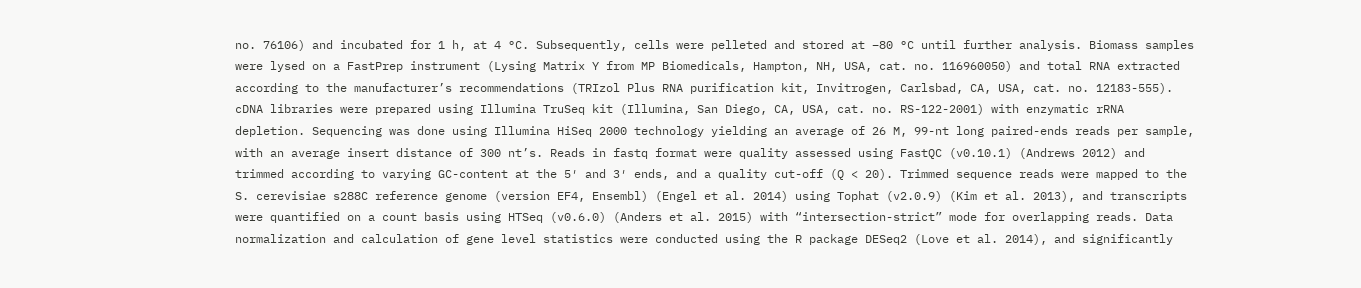no. 76106) and incubated for 1 h, at 4 °C. Subsequently, cells were pelleted and stored at −80 °C until further analysis. Biomass samples were lysed on a FastPrep instrument (Lysing Matrix Y from MP Biomedicals, Hampton, NH, USA, cat. no. 116960050) and total RNA extracted according to the manufacturer’s recommendations (TRIzol Plus RNA purification kit, Invitrogen, Carlsbad, CA, USA, cat. no. 12183-555). cDNA libraries were prepared using Illumina TruSeq kit (Illumina, San Diego, CA, USA, cat. no. RS-122-2001) with enzymatic rRNA depletion. Sequencing was done using Illumina HiSeq 2000 technology yielding an average of 26 M, 99-nt long paired-ends reads per sample, with an average insert distance of 300 nt’s. Reads in fastq format were quality assessed using FastQC (v0.10.1) (Andrews 2012) and trimmed according to varying GC-content at the 5′ and 3′ ends, and a quality cut-off (Q < 20). Trimmed sequence reads were mapped to the S. cerevisiae s288C reference genome (version EF4, Ensembl) (Engel et al. 2014) using Tophat (v2.0.9) (Kim et al. 2013), and transcripts were quantified on a count basis using HTSeq (v0.6.0) (Anders et al. 2015) with “intersection-strict” mode for overlapping reads. Data normalization and calculation of gene level statistics were conducted using the R package DESeq2 (Love et al. 2014), and significantly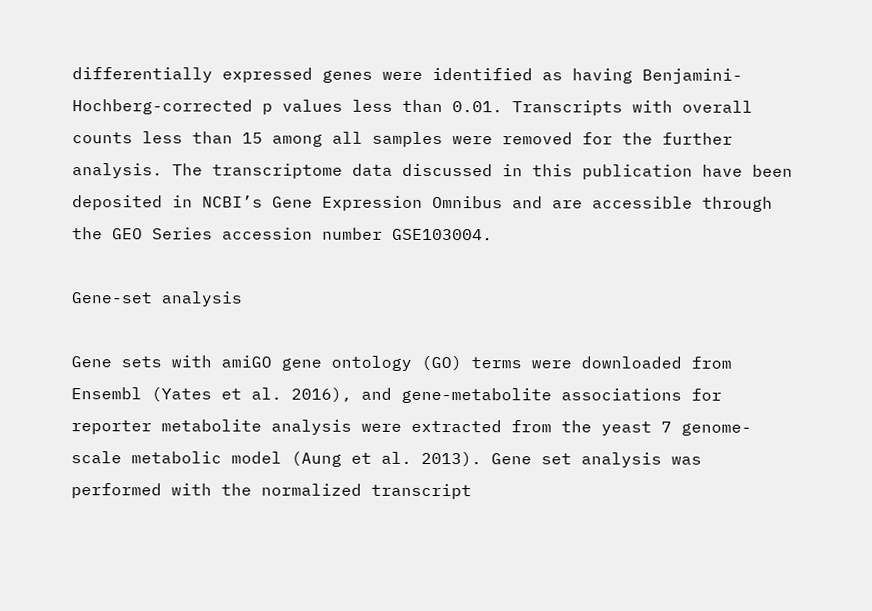differentially expressed genes were identified as having Benjamini-Hochberg-corrected p values less than 0.01. Transcripts with overall counts less than 15 among all samples were removed for the further analysis. The transcriptome data discussed in this publication have been deposited in NCBI’s Gene Expression Omnibus and are accessible through the GEO Series accession number GSE103004.

Gene-set analysis

Gene sets with amiGO gene ontology (GO) terms were downloaded from Ensembl (Yates et al. 2016), and gene-metabolite associations for reporter metabolite analysis were extracted from the yeast 7 genome-scale metabolic model (Aung et al. 2013). Gene set analysis was performed with the normalized transcript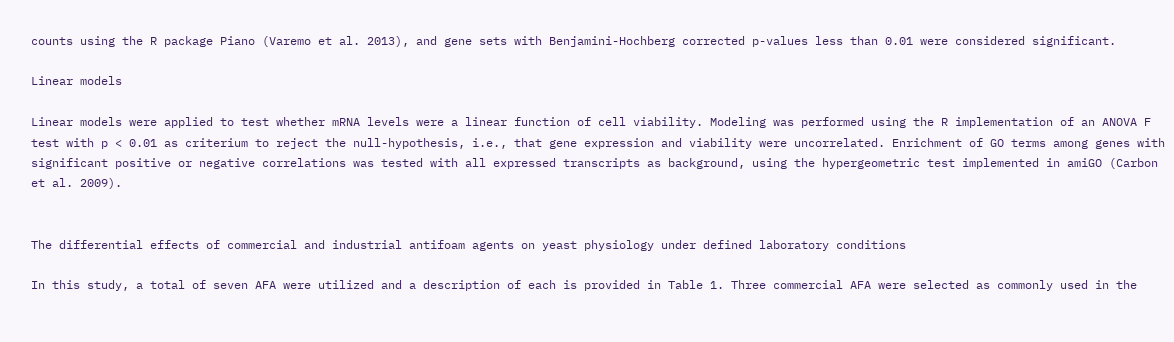counts using the R package Piano (Varemo et al. 2013), and gene sets with Benjamini-Hochberg corrected p-values less than 0.01 were considered significant.

Linear models

Linear models were applied to test whether mRNA levels were a linear function of cell viability. Modeling was performed using the R implementation of an ANOVA F test with p < 0.01 as criterium to reject the null-hypothesis, i.e., that gene expression and viability were uncorrelated. Enrichment of GO terms among genes with significant positive or negative correlations was tested with all expressed transcripts as background, using the hypergeometric test implemented in amiGO (Carbon et al. 2009).


The differential effects of commercial and industrial antifoam agents on yeast physiology under defined laboratory conditions

In this study, a total of seven AFA were utilized and a description of each is provided in Table 1. Three commercial AFA were selected as commonly used in the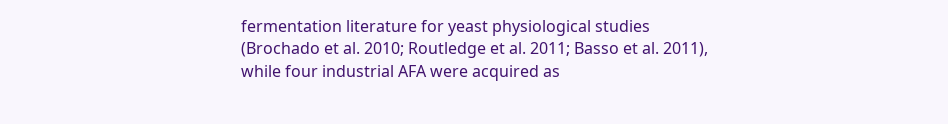fermentation literature for yeast physiological studies (Brochado et al. 2010; Routledge et al. 2011; Basso et al. 2011), while four industrial AFA were acquired as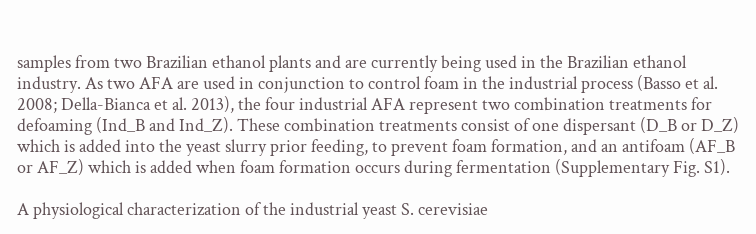samples from two Brazilian ethanol plants and are currently being used in the Brazilian ethanol industry. As two AFA are used in conjunction to control foam in the industrial process (Basso et al. 2008; Della-Bianca et al. 2013), the four industrial AFA represent two combination treatments for defoaming (Ind_B and Ind_Z). These combination treatments consist of one dispersant (D_B or D_Z) which is added into the yeast slurry prior feeding, to prevent foam formation, and an antifoam (AF_B or AF_Z) which is added when foam formation occurs during fermentation (Supplementary Fig. S1).

A physiological characterization of the industrial yeast S. cerevisiae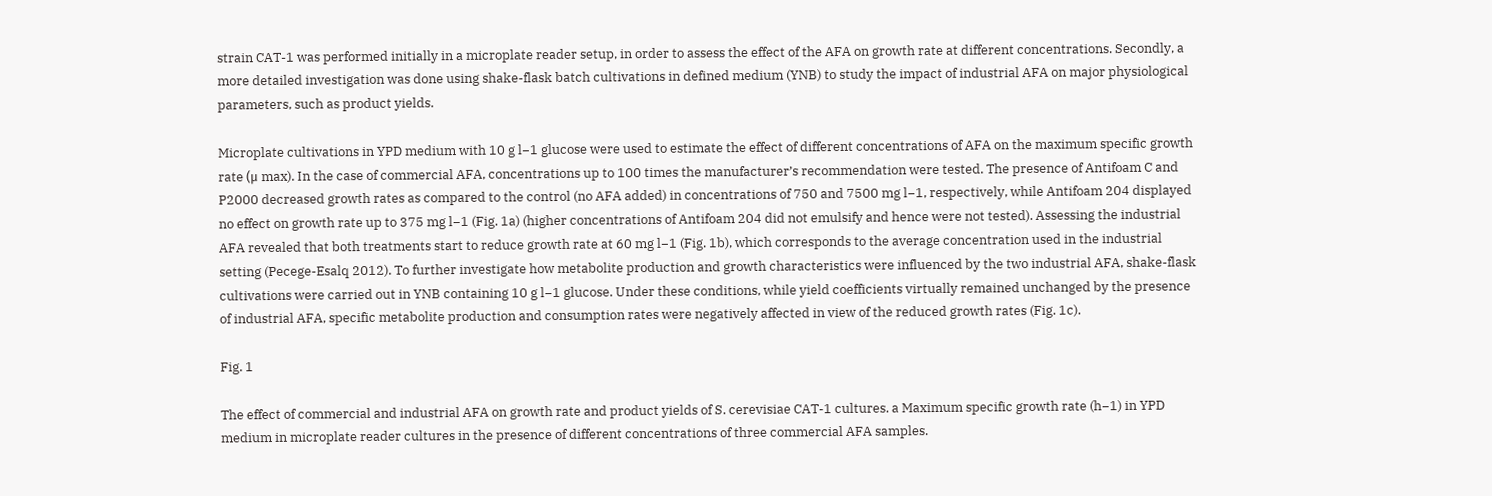strain CAT-1 was performed initially in a microplate reader setup, in order to assess the effect of the AFA on growth rate at different concentrations. Secondly, a more detailed investigation was done using shake-flask batch cultivations in defined medium (YNB) to study the impact of industrial AFA on major physiological parameters, such as product yields.

Microplate cultivations in YPD medium with 10 g l−1 glucose were used to estimate the effect of different concentrations of AFA on the maximum specific growth rate (μ max). In the case of commercial AFA, concentrations up to 100 times the manufacturer’s recommendation were tested. The presence of Antifoam C and P2000 decreased growth rates as compared to the control (no AFA added) in concentrations of 750 and 7500 mg l−1, respectively, while Antifoam 204 displayed no effect on growth rate up to 375 mg l−1 (Fig. 1a) (higher concentrations of Antifoam 204 did not emulsify and hence were not tested). Assessing the industrial AFA revealed that both treatments start to reduce growth rate at 60 mg l−1 (Fig. 1b), which corresponds to the average concentration used in the industrial setting (Pecege-Esalq 2012). To further investigate how metabolite production and growth characteristics were influenced by the two industrial AFA, shake-flask cultivations were carried out in YNB containing 10 g l−1 glucose. Under these conditions, while yield coefficients virtually remained unchanged by the presence of industrial AFA, specific metabolite production and consumption rates were negatively affected in view of the reduced growth rates (Fig. 1c).

Fig. 1

The effect of commercial and industrial AFA on growth rate and product yields of S. cerevisiae CAT-1 cultures. a Maximum specific growth rate (h−1) in YPD medium in microplate reader cultures in the presence of different concentrations of three commercial AFA samples.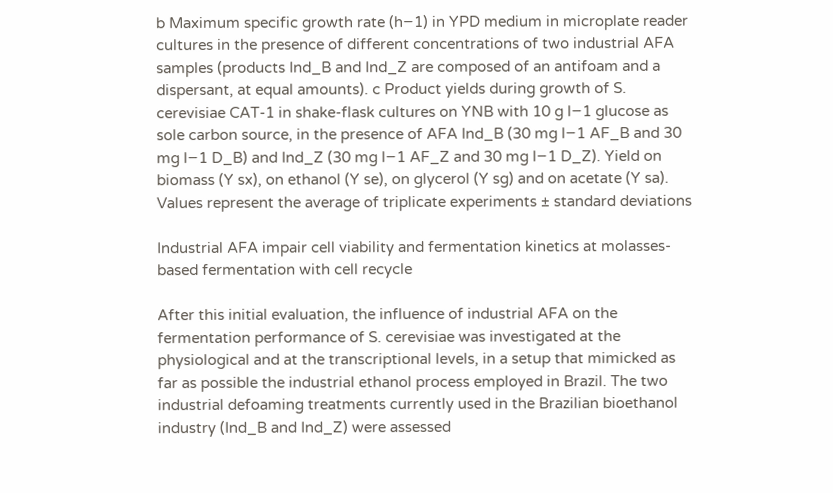b Maximum specific growth rate (h−1) in YPD medium in microplate reader cultures in the presence of different concentrations of two industrial AFA samples (products Ind_B and Ind_Z are composed of an antifoam and a dispersant, at equal amounts). c Product yields during growth of S. cerevisiae CAT-1 in shake-flask cultures on YNB with 10 g l−1 glucose as sole carbon source, in the presence of AFA Ind_B (30 mg l−1 AF_B and 30 mg l−1 D_B) and Ind_Z (30 mg l−1 AF_Z and 30 mg l−1 D_Z). Yield on biomass (Y sx), on ethanol (Y se), on glycerol (Y sg) and on acetate (Y sa). Values represent the average of triplicate experiments ± standard deviations

Industrial AFA impair cell viability and fermentation kinetics at molasses-based fermentation with cell recycle

After this initial evaluation, the influence of industrial AFA on the fermentation performance of S. cerevisiae was investigated at the physiological and at the transcriptional levels, in a setup that mimicked as far as possible the industrial ethanol process employed in Brazil. The two industrial defoaming treatments currently used in the Brazilian bioethanol industry (Ind_B and Ind_Z) were assessed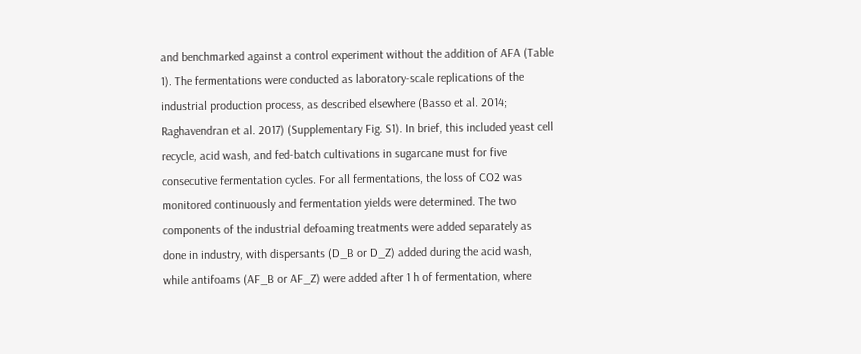and benchmarked against a control experiment without the addition of AFA (Table 1). The fermentations were conducted as laboratory-scale replications of the industrial production process, as described elsewhere (Basso et al. 2014; Raghavendran et al. 2017) (Supplementary Fig. S1). In brief, this included yeast cell recycle, acid wash, and fed-batch cultivations in sugarcane must for five consecutive fermentation cycles. For all fermentations, the loss of CO2 was monitored continuously and fermentation yields were determined. The two components of the industrial defoaming treatments were added separately as done in industry, with dispersants (D_B or D_Z) added during the acid wash, while antifoams (AF_B or AF_Z) were added after 1 h of fermentation, where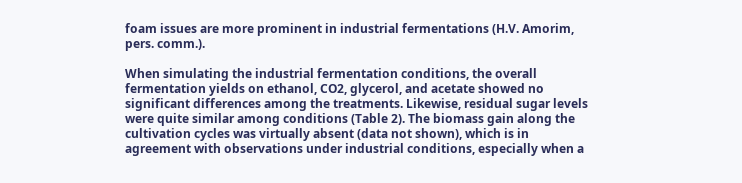foam issues are more prominent in industrial fermentations (H.V. Amorim, pers. comm.).

When simulating the industrial fermentation conditions, the overall fermentation yields on ethanol, CO2, glycerol, and acetate showed no significant differences among the treatments. Likewise, residual sugar levels were quite similar among conditions (Table 2). The biomass gain along the cultivation cycles was virtually absent (data not shown), which is in agreement with observations under industrial conditions, especially when a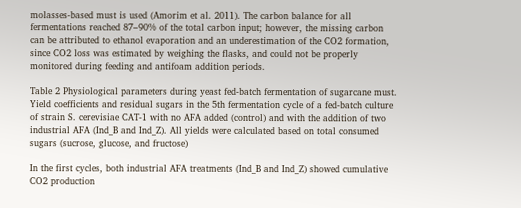molasses-based must is used (Amorim et al. 2011). The carbon balance for all fermentations reached 87–90% of the total carbon input; however, the missing carbon can be attributed to ethanol evaporation and an underestimation of the CO2 formation, since CO2 loss was estimated by weighing the flasks, and could not be properly monitored during feeding and antifoam addition periods.

Table 2 Physiological parameters during yeast fed-batch fermentation of sugarcane must. Yield coefficients and residual sugars in the 5th fermentation cycle of a fed-batch culture of strain S. cerevisiae CAT-1 with no AFA added (control) and with the addition of two industrial AFA (Ind_B and Ind_Z). All yields were calculated based on total consumed sugars (sucrose, glucose, and fructose)

In the first cycles, both industrial AFA treatments (Ind_B and Ind_Z) showed cumulative CO2 production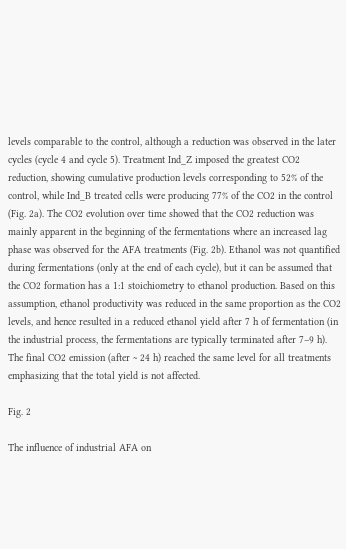levels comparable to the control, although a reduction was observed in the later cycles (cycle 4 and cycle 5). Treatment Ind_Z imposed the greatest CO2 reduction, showing cumulative production levels corresponding to 52% of the control, while Ind_B treated cells were producing 77% of the CO2 in the control (Fig. 2a). The CO2 evolution over time showed that the CO2 reduction was mainly apparent in the beginning of the fermentations where an increased lag phase was observed for the AFA treatments (Fig. 2b). Ethanol was not quantified during fermentations (only at the end of each cycle), but it can be assumed that the CO2 formation has a 1:1 stoichiometry to ethanol production. Based on this assumption, ethanol productivity was reduced in the same proportion as the CO2 levels, and hence resulted in a reduced ethanol yield after 7 h of fermentation (in the industrial process, the fermentations are typically terminated after 7–9 h). The final CO2 emission (after ~ 24 h) reached the same level for all treatments emphasizing that the total yield is not affected.

Fig. 2

The influence of industrial AFA on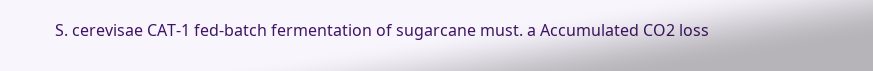S. cerevisae CAT-1 fed-batch fermentation of sugarcane must. a Accumulated CO2 loss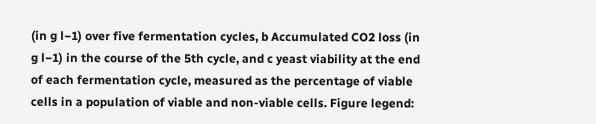(in g l−1) over five fermentation cycles, b Accumulated CO2 loss (in g l−1) in the course of the 5th cycle, and c yeast viability at the end of each fermentation cycle, measured as the percentage of viable cells in a population of viable and non-viable cells. Figure legend: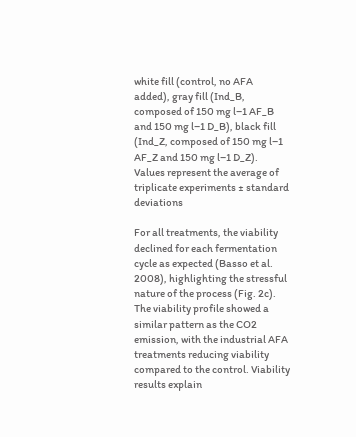white fill (control, no AFA added), gray fill (Ind_B, composed of 150 mg l−1 AF_B and 150 mg l−1 D_B), black fill (Ind_Z, composed of 150 mg l−1 AF_Z and 150 mg l−1 D_Z). Values represent the average of triplicate experiments ± standard deviations

For all treatments, the viability declined for each fermentation cycle as expected (Basso et al. 2008), highlighting the stressful nature of the process (Fig. 2c). The viability profile showed a similar pattern as the CO2 emission, with the industrial AFA treatments reducing viability compared to the control. Viability results explain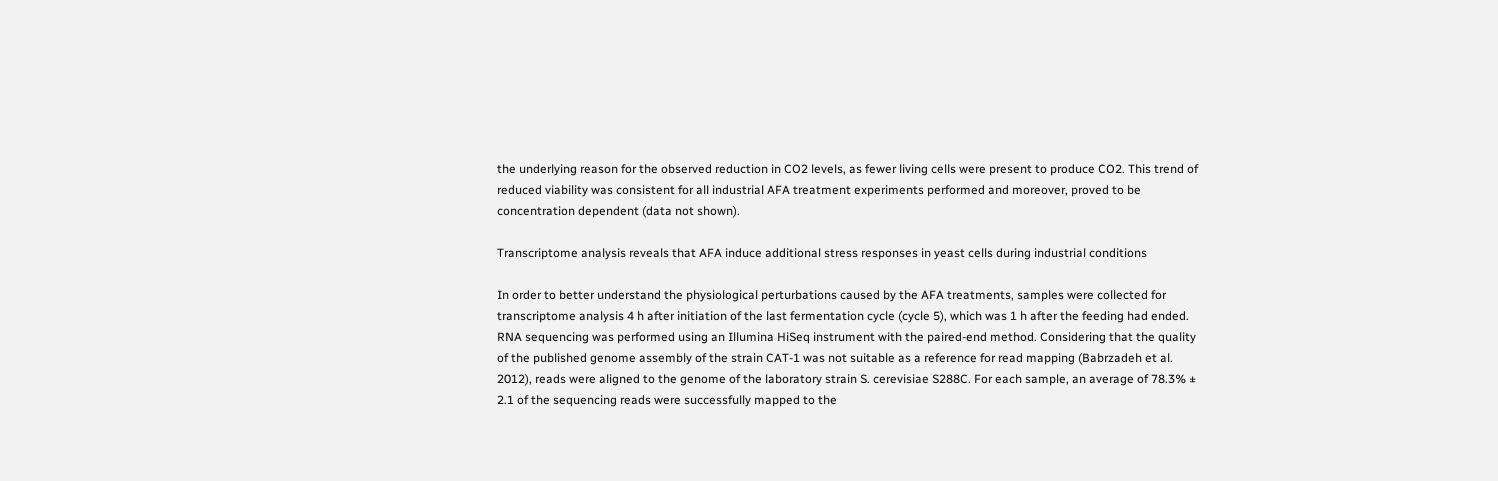the underlying reason for the observed reduction in CO2 levels, as fewer living cells were present to produce CO2. This trend of reduced viability was consistent for all industrial AFA treatment experiments performed and moreover, proved to be concentration dependent (data not shown).

Transcriptome analysis reveals that AFA induce additional stress responses in yeast cells during industrial conditions

In order to better understand the physiological perturbations caused by the AFA treatments, samples were collected for transcriptome analysis 4 h after initiation of the last fermentation cycle (cycle 5), which was 1 h after the feeding had ended. RNA sequencing was performed using an Illumina HiSeq instrument with the paired-end method. Considering that the quality of the published genome assembly of the strain CAT-1 was not suitable as a reference for read mapping (Babrzadeh et al. 2012), reads were aligned to the genome of the laboratory strain S. cerevisiae S288C. For each sample, an average of 78.3% ± 2.1 of the sequencing reads were successfully mapped to the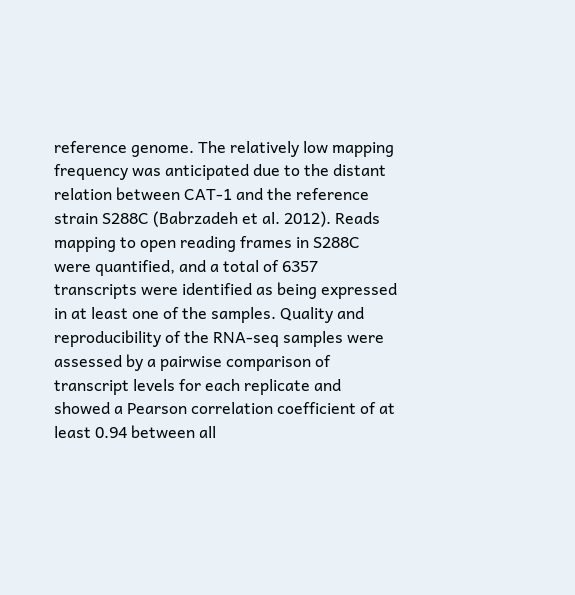reference genome. The relatively low mapping frequency was anticipated due to the distant relation between CAT-1 and the reference strain S288C (Babrzadeh et al. 2012). Reads mapping to open reading frames in S288C were quantified, and a total of 6357 transcripts were identified as being expressed in at least one of the samples. Quality and reproducibility of the RNA-seq samples were assessed by a pairwise comparison of transcript levels for each replicate and showed a Pearson correlation coefficient of at least 0.94 between all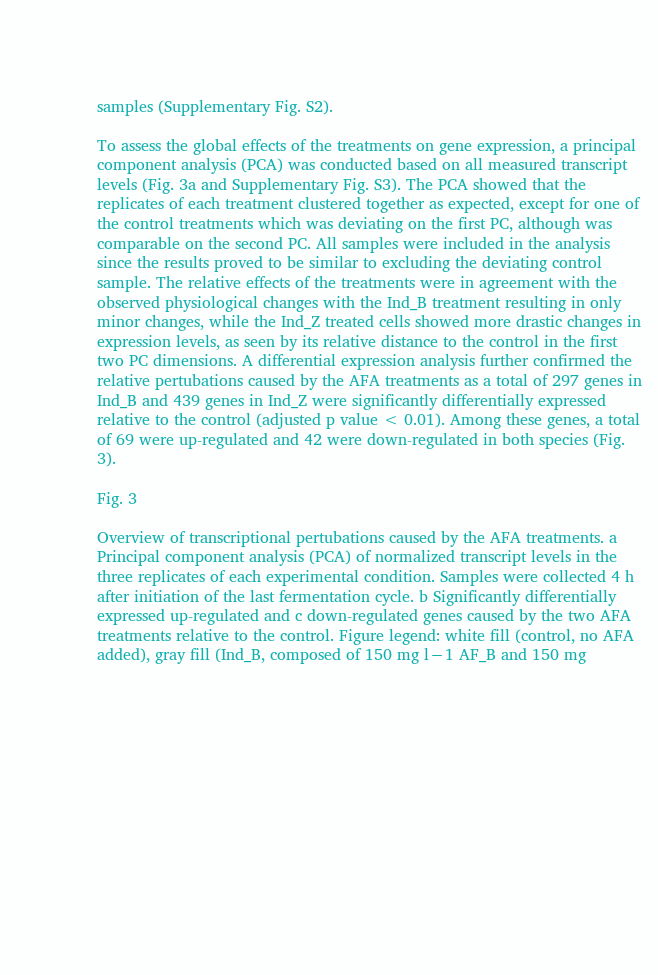samples (Supplementary Fig. S2).

To assess the global effects of the treatments on gene expression, a principal component analysis (PCA) was conducted based on all measured transcript levels (Fig. 3a and Supplementary Fig. S3). The PCA showed that the replicates of each treatment clustered together as expected, except for one of the control treatments which was deviating on the first PC, although was comparable on the second PC. All samples were included in the analysis since the results proved to be similar to excluding the deviating control sample. The relative effects of the treatments were in agreement with the observed physiological changes with the Ind_B treatment resulting in only minor changes, while the Ind_Z treated cells showed more drastic changes in expression levels, as seen by its relative distance to the control in the first two PC dimensions. A differential expression analysis further confirmed the relative pertubations caused by the AFA treatments as a total of 297 genes in Ind_B and 439 genes in Ind_Z were significantly differentially expressed relative to the control (adjusted p value < 0.01). Among these genes, a total of 69 were up-regulated and 42 were down-regulated in both species (Fig. 3).

Fig. 3

Overview of transcriptional pertubations caused by the AFA treatments. a Principal component analysis (PCA) of normalized transcript levels in the three replicates of each experimental condition. Samples were collected 4 h after initiation of the last fermentation cycle. b Significantly differentially expressed up-regulated and c down-regulated genes caused by the two AFA treatments relative to the control. Figure legend: white fill (control, no AFA added), gray fill (Ind_B, composed of 150 mg l−1 AF_B and 150 mg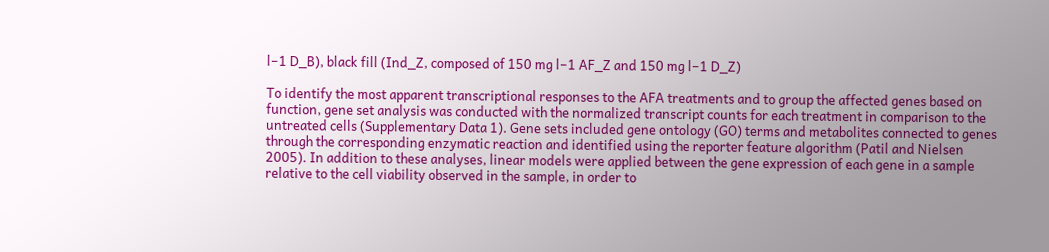l−1 D_B), black fill (Ind_Z, composed of 150 mg l−1 AF_Z and 150 mg l−1 D_Z)

To identify the most apparent transcriptional responses to the AFA treatments and to group the affected genes based on function, gene set analysis was conducted with the normalized transcript counts for each treatment in comparison to the untreated cells (Supplementary Data 1). Gene sets included gene ontology (GO) terms and metabolites connected to genes through the corresponding enzymatic reaction and identified using the reporter feature algorithm (Patil and Nielsen 2005). In addition to these analyses, linear models were applied between the gene expression of each gene in a sample relative to the cell viability observed in the sample, in order to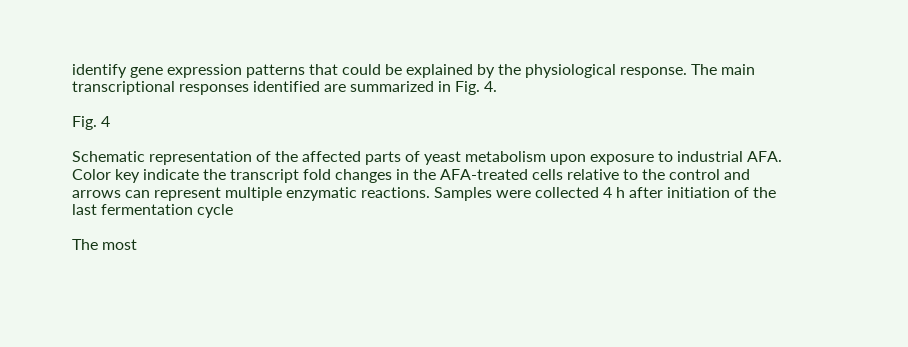identify gene expression patterns that could be explained by the physiological response. The main transcriptional responses identified are summarized in Fig. 4.

Fig. 4

Schematic representation of the affected parts of yeast metabolism upon exposure to industrial AFA. Color key indicate the transcript fold changes in the AFA-treated cells relative to the control and arrows can represent multiple enzymatic reactions. Samples were collected 4 h after initiation of the last fermentation cycle

The most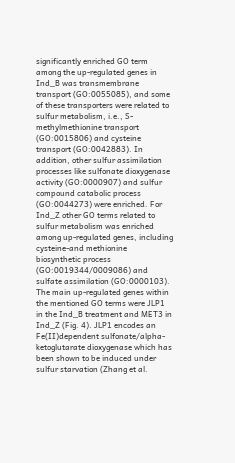significantly enriched GO term among the up-regulated genes in Ind_B was transmembrane transport (GO:0055085), and some of these transporters were related to sulfur metabolism, i.e., S-methylmethionine transport (GO:0015806) and cysteine transport (GO:0042883). In addition, other sulfur assimilation processes like sulfonate dioxygenase activity (GO:0000907) and sulfur compound catabolic process (GO:0044273) were enriched. For Ind_Z other GO terms related to sulfur metabolism was enriched among up-regulated genes, including cysteine-and methionine biosynthetic process (GO:0019344/0009086) and sulfate assimilation (GO:0000103). The main up-regulated genes within the mentioned GO terms were JLP1 in the Ind_B treatment and MET3 in Ind_Z (Fig. 4). JLP1 encodes an Fe(II)dependent sulfonate/alpha-ketoglutarate dioxygenase which has been shown to be induced under sulfur starvation (Zhang et al.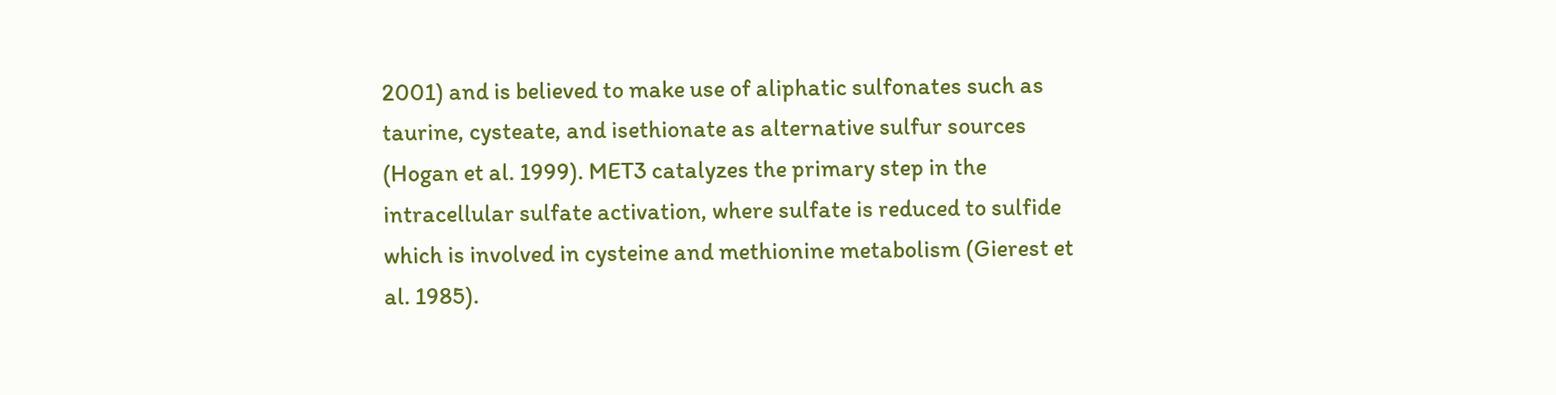2001) and is believed to make use of aliphatic sulfonates such as taurine, cysteate, and isethionate as alternative sulfur sources (Hogan et al. 1999). MET3 catalyzes the primary step in the intracellular sulfate activation, where sulfate is reduced to sulfide which is involved in cysteine and methionine metabolism (Gierest et al. 1985).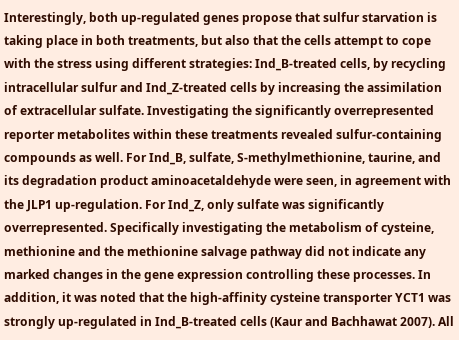Interestingly, both up-regulated genes propose that sulfur starvation is taking place in both treatments, but also that the cells attempt to cope with the stress using different strategies: Ind_B-treated cells, by recycling intracellular sulfur and Ind_Z-treated cells by increasing the assimilation of extracellular sulfate. Investigating the significantly overrepresented reporter metabolites within these treatments revealed sulfur-containing compounds as well. For Ind_B, sulfate, S-methylmethionine, taurine, and its degradation product aminoacetaldehyde were seen, in agreement with the JLP1 up-regulation. For Ind_Z, only sulfate was significantly overrepresented. Specifically investigating the metabolism of cysteine, methionine and the methionine salvage pathway did not indicate any marked changes in the gene expression controlling these processes. In addition, it was noted that the high-affinity cysteine transporter YCT1 was strongly up-regulated in Ind_B-treated cells (Kaur and Bachhawat 2007). All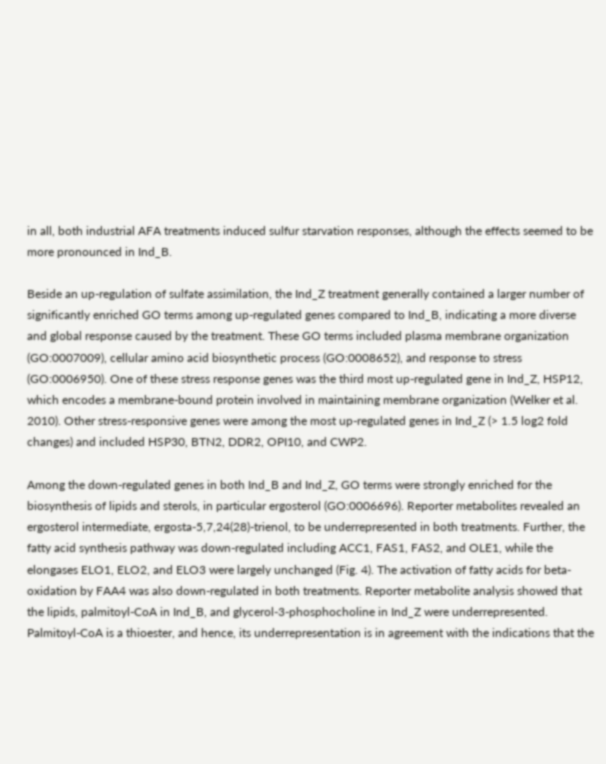in all, both industrial AFA treatments induced sulfur starvation responses, although the effects seemed to be more pronounced in Ind_B.

Beside an up-regulation of sulfate assimilation, the Ind_Z treatment generally contained a larger number of significantly enriched GO terms among up-regulated genes compared to Ind_B, indicating a more diverse and global response caused by the treatment. These GO terms included plasma membrane organization (GO:0007009), cellular amino acid biosynthetic process (GO:0008652), and response to stress (GO:0006950). One of these stress response genes was the third most up-regulated gene in Ind_Z, HSP12, which encodes a membrane-bound protein involved in maintaining membrane organization (Welker et al. 2010). Other stress-responsive genes were among the most up-regulated genes in Ind_Z (> 1.5 log2 fold changes) and included HSP30, BTN2, DDR2, OPI10, and CWP2.

Among the down-regulated genes in both Ind_B and Ind_Z, GO terms were strongly enriched for the biosynthesis of lipids and sterols, in particular ergosterol (GO:0006696). Reporter metabolites revealed an ergosterol intermediate, ergosta-5,7,24(28)-trienol, to be underrepresented in both treatments. Further, the fatty acid synthesis pathway was down-regulated including ACC1, FAS1, FAS2, and OLE1, while the elongases ELO1, ELO2, and ELO3 were largely unchanged (Fig. 4). The activation of fatty acids for beta-oxidation by FAA4 was also down-regulated in both treatments. Reporter metabolite analysis showed that the lipids, palmitoyl-CoA in Ind_B, and glycerol-3-phosphocholine in Ind_Z were underrepresented. Palmitoyl-CoA is a thioester, and hence, its underrepresentation is in agreement with the indications that the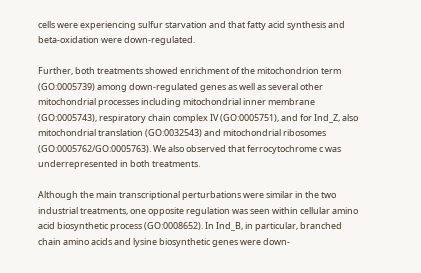cells were experiencing sulfur starvation and that fatty acid synthesis and beta-oxidation were down-regulated.

Further, both treatments showed enrichment of the mitochondrion term (GO:0005739) among down-regulated genes as well as several other mitochondrial processes including mitochondrial inner membrane (GO:0005743), respiratory chain complex IV (GO:0005751), and for Ind_Z, also mitochondrial translation (GO:0032543) and mitochondrial ribosomes (GO:0005762/GO:0005763). We also observed that ferrocytochrome c was underrepresented in both treatments.

Although the main transcriptional perturbations were similar in the two industrial treatments, one opposite regulation was seen within cellular amino acid biosynthetic process (GO:0008652). In Ind_B, in particular, branched chain amino acids and lysine biosynthetic genes were down-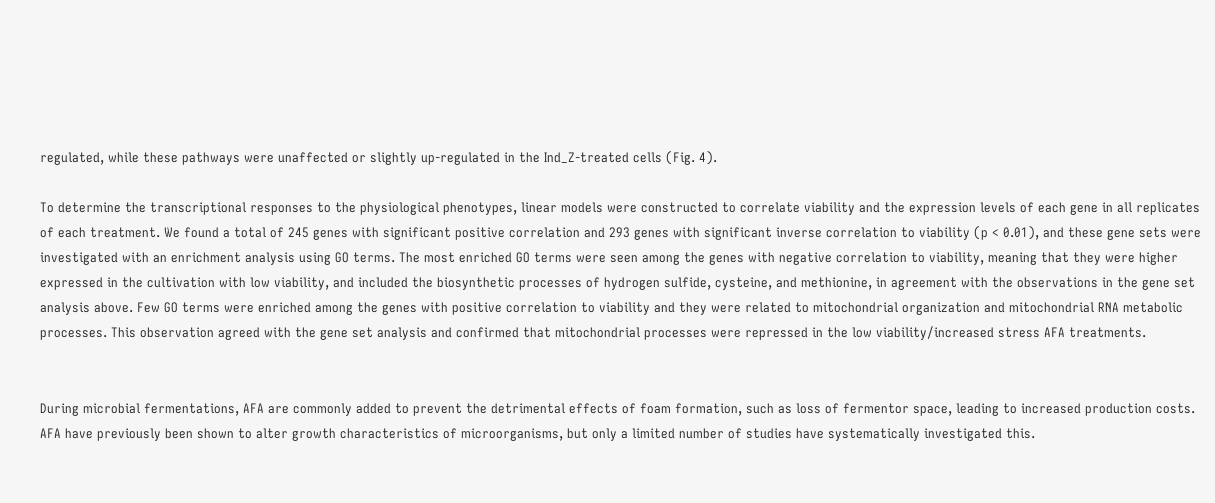regulated, while these pathways were unaffected or slightly up-regulated in the Ind_Z-treated cells (Fig. 4).

To determine the transcriptional responses to the physiological phenotypes, linear models were constructed to correlate viability and the expression levels of each gene in all replicates of each treatment. We found a total of 245 genes with significant positive correlation and 293 genes with significant inverse correlation to viability (p < 0.01), and these gene sets were investigated with an enrichment analysis using GO terms. The most enriched GO terms were seen among the genes with negative correlation to viability, meaning that they were higher expressed in the cultivation with low viability, and included the biosynthetic processes of hydrogen sulfide, cysteine, and methionine, in agreement with the observations in the gene set analysis above. Few GO terms were enriched among the genes with positive correlation to viability and they were related to mitochondrial organization and mitochondrial RNA metabolic processes. This observation agreed with the gene set analysis and confirmed that mitochondrial processes were repressed in the low viability/increased stress AFA treatments.


During microbial fermentations, AFA are commonly added to prevent the detrimental effects of foam formation, such as loss of fermentor space, leading to increased production costs. AFA have previously been shown to alter growth characteristics of microorganisms, but only a limited number of studies have systematically investigated this.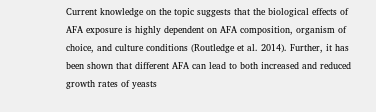Current knowledge on the topic suggests that the biological effects of AFA exposure is highly dependent on AFA composition, organism of choice, and culture conditions (Routledge et al. 2014). Further, it has been shown that different AFA can lead to both increased and reduced growth rates of yeasts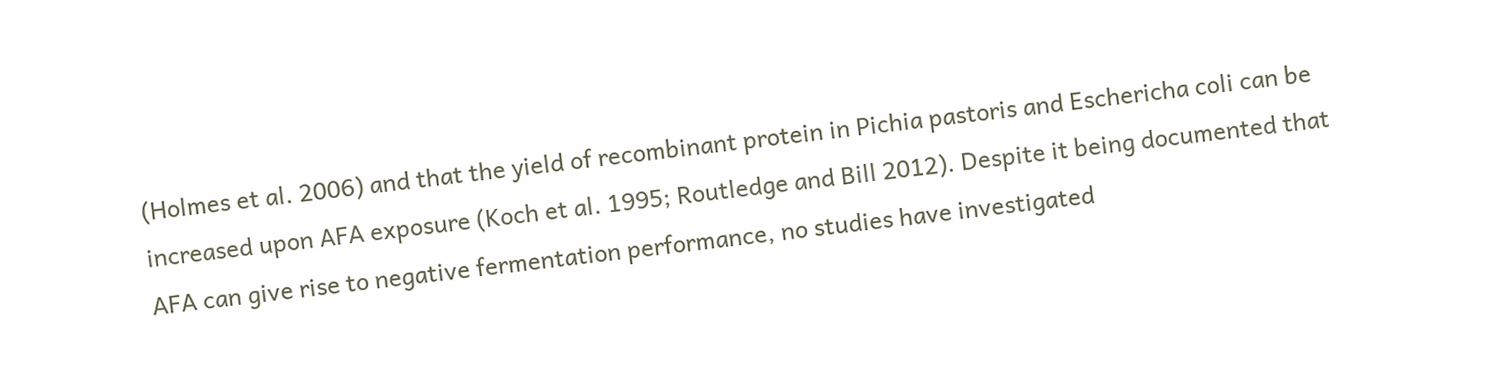(Holmes et al. 2006) and that the yield of recombinant protein in Pichia pastoris and Eschericha coli can be increased upon AFA exposure (Koch et al. 1995; Routledge and Bill 2012). Despite it being documented that AFA can give rise to negative fermentation performance, no studies have investigated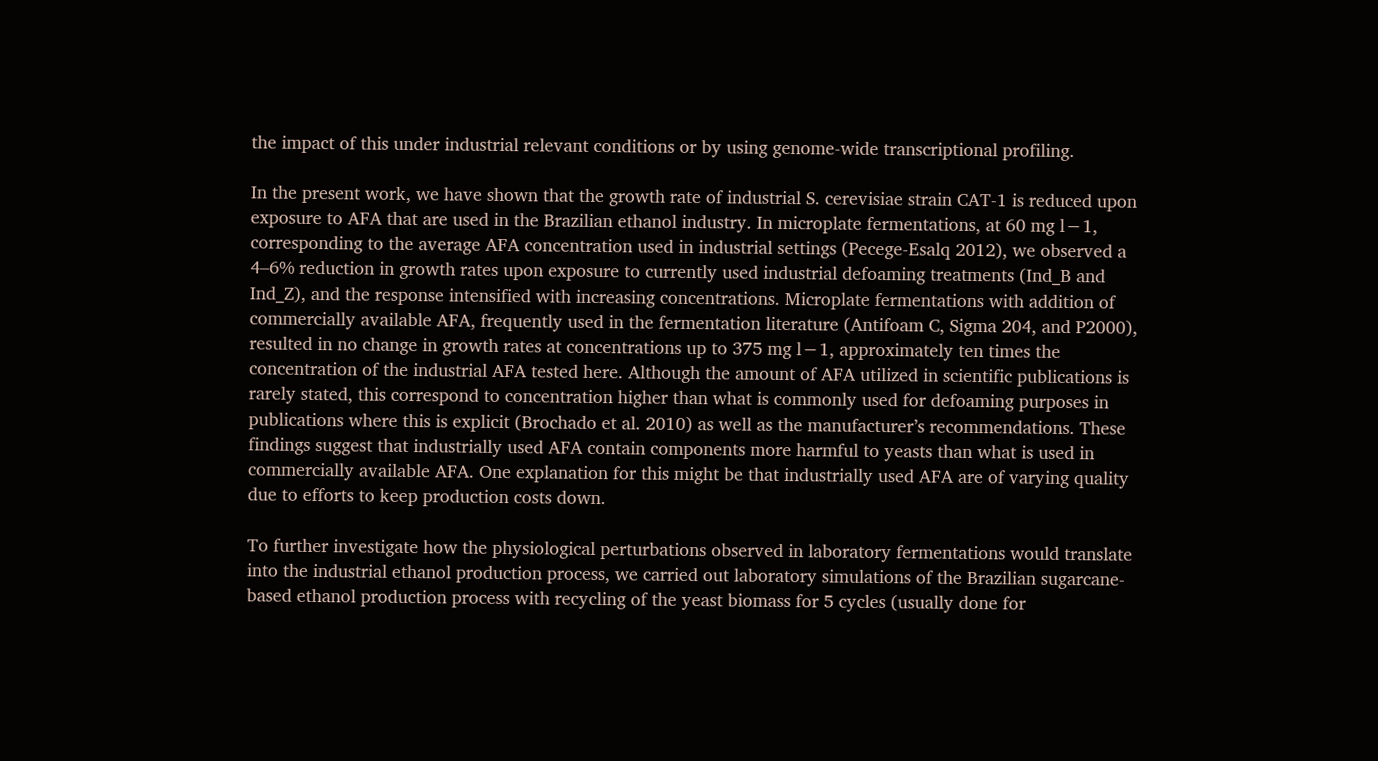the impact of this under industrial relevant conditions or by using genome-wide transcriptional profiling.

In the present work, we have shown that the growth rate of industrial S. cerevisiae strain CAT-1 is reduced upon exposure to AFA that are used in the Brazilian ethanol industry. In microplate fermentations, at 60 mg l−1, corresponding to the average AFA concentration used in industrial settings (Pecege-Esalq 2012), we observed a 4–6% reduction in growth rates upon exposure to currently used industrial defoaming treatments (Ind_B and Ind_Z), and the response intensified with increasing concentrations. Microplate fermentations with addition of commercially available AFA, frequently used in the fermentation literature (Antifoam C, Sigma 204, and P2000), resulted in no change in growth rates at concentrations up to 375 mg l−1, approximately ten times the concentration of the industrial AFA tested here. Although the amount of AFA utilized in scientific publications is rarely stated, this correspond to concentration higher than what is commonly used for defoaming purposes in publications where this is explicit (Brochado et al. 2010) as well as the manufacturer’s recommendations. These findings suggest that industrially used AFA contain components more harmful to yeasts than what is used in commercially available AFA. One explanation for this might be that industrially used AFA are of varying quality due to efforts to keep production costs down.

To further investigate how the physiological perturbations observed in laboratory fermentations would translate into the industrial ethanol production process, we carried out laboratory simulations of the Brazilian sugarcane-based ethanol production process with recycling of the yeast biomass for 5 cycles (usually done for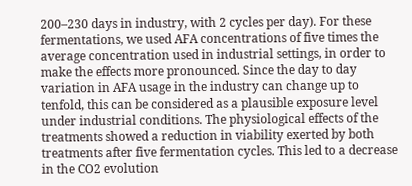200–230 days in industry, with 2 cycles per day). For these fermentations, we used AFA concentrations of five times the average concentration used in industrial settings, in order to make the effects more pronounced. Since the day to day variation in AFA usage in the industry can change up to tenfold, this can be considered as a plausible exposure level under industrial conditions. The physiological effects of the treatments showed a reduction in viability exerted by both treatments after five fermentation cycles. This led to a decrease in the CO2 evolution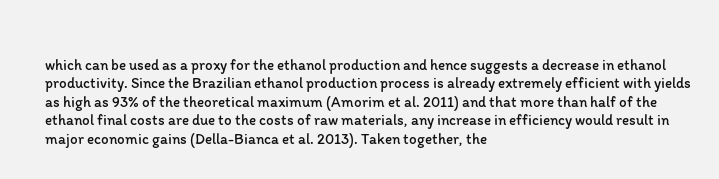which can be used as a proxy for the ethanol production and hence suggests a decrease in ethanol productivity. Since the Brazilian ethanol production process is already extremely efficient with yields as high as 93% of the theoretical maximum (Amorim et al. 2011) and that more than half of the ethanol final costs are due to the costs of raw materials, any increase in efficiency would result in major economic gains (Della-Bianca et al. 2013). Taken together, the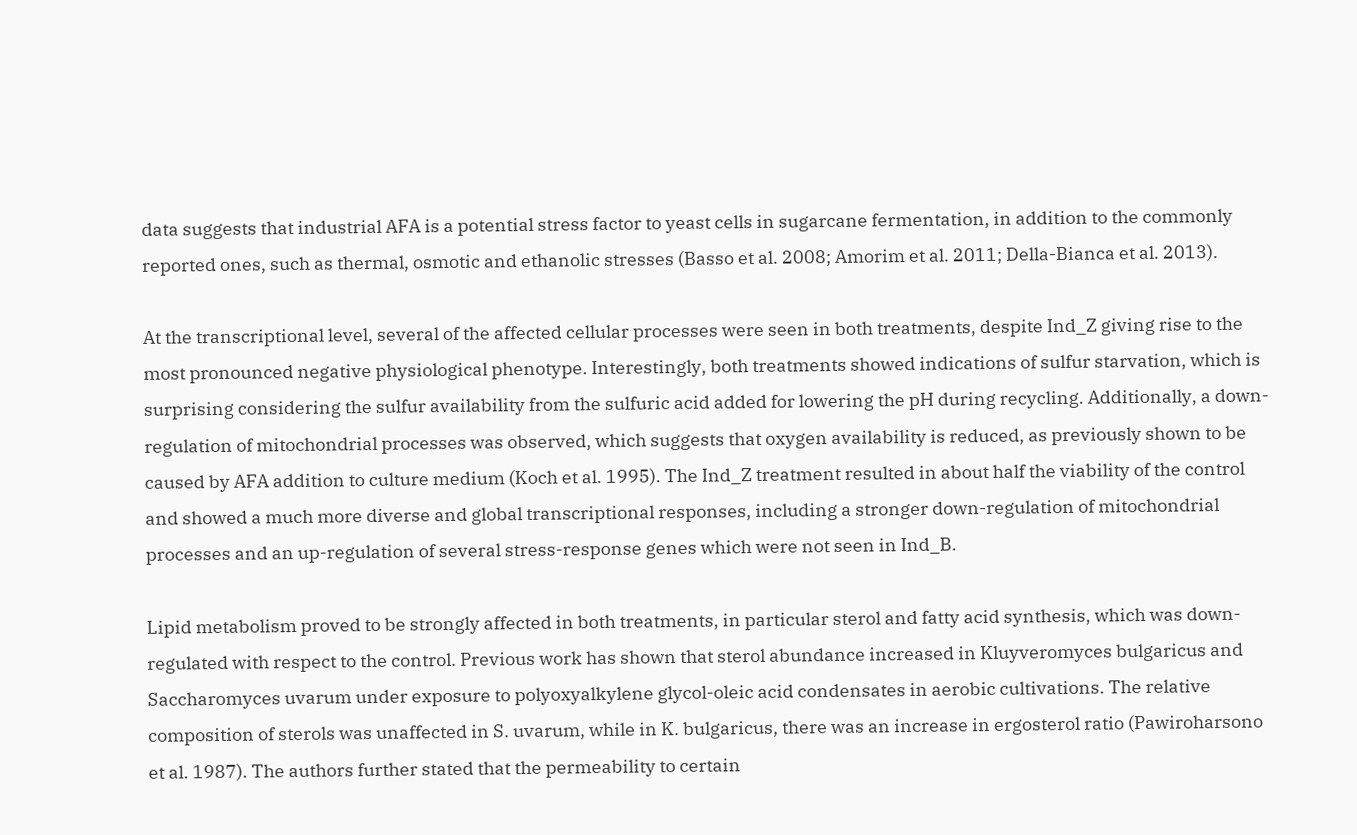data suggests that industrial AFA is a potential stress factor to yeast cells in sugarcane fermentation, in addition to the commonly reported ones, such as thermal, osmotic and ethanolic stresses (Basso et al. 2008; Amorim et al. 2011; Della-Bianca et al. 2013).

At the transcriptional level, several of the affected cellular processes were seen in both treatments, despite Ind_Z giving rise to the most pronounced negative physiological phenotype. Interestingly, both treatments showed indications of sulfur starvation, which is surprising considering the sulfur availability from the sulfuric acid added for lowering the pH during recycling. Additionally, a down-regulation of mitochondrial processes was observed, which suggests that oxygen availability is reduced, as previously shown to be caused by AFA addition to culture medium (Koch et al. 1995). The Ind_Z treatment resulted in about half the viability of the control and showed a much more diverse and global transcriptional responses, including a stronger down-regulation of mitochondrial processes and an up-regulation of several stress-response genes which were not seen in Ind_B.

Lipid metabolism proved to be strongly affected in both treatments, in particular sterol and fatty acid synthesis, which was down-regulated with respect to the control. Previous work has shown that sterol abundance increased in Kluyveromyces bulgaricus and Saccharomyces uvarum under exposure to polyoxyalkylene glycol-oleic acid condensates in aerobic cultivations. The relative composition of sterols was unaffected in S. uvarum, while in K. bulgaricus, there was an increase in ergosterol ratio (Pawiroharsono et al. 1987). The authors further stated that the permeability to certain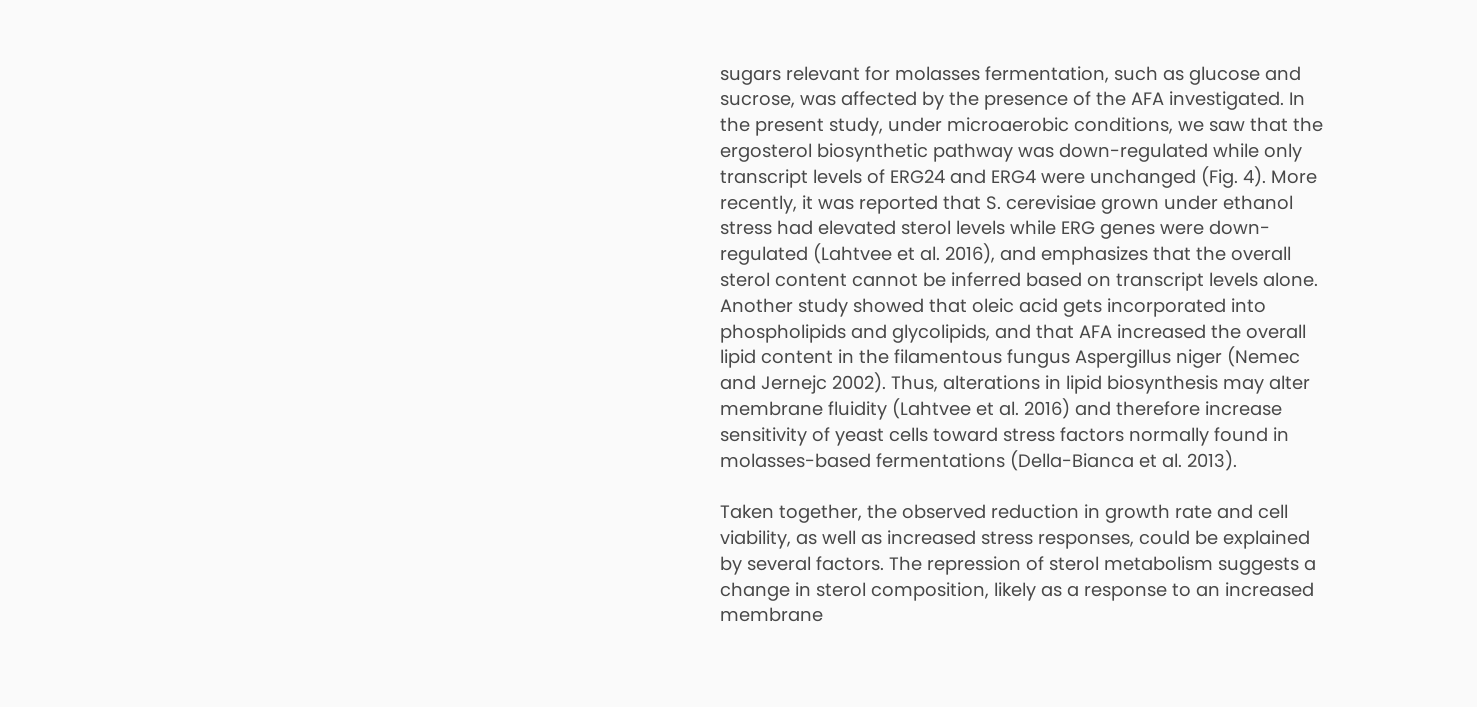sugars relevant for molasses fermentation, such as glucose and sucrose, was affected by the presence of the AFA investigated. In the present study, under microaerobic conditions, we saw that the ergosterol biosynthetic pathway was down-regulated while only transcript levels of ERG24 and ERG4 were unchanged (Fig. 4). More recently, it was reported that S. cerevisiae grown under ethanol stress had elevated sterol levels while ERG genes were down-regulated (Lahtvee et al. 2016), and emphasizes that the overall sterol content cannot be inferred based on transcript levels alone. Another study showed that oleic acid gets incorporated into phospholipids and glycolipids, and that AFA increased the overall lipid content in the filamentous fungus Aspergillus niger (Nemec and Jernejc 2002). Thus, alterations in lipid biosynthesis may alter membrane fluidity (Lahtvee et al. 2016) and therefore increase sensitivity of yeast cells toward stress factors normally found in molasses-based fermentations (Della-Bianca et al. 2013).

Taken together, the observed reduction in growth rate and cell viability, as well as increased stress responses, could be explained by several factors. The repression of sterol metabolism suggests a change in sterol composition, likely as a response to an increased membrane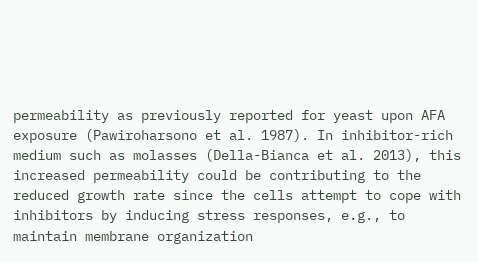permeability as previously reported for yeast upon AFA exposure (Pawiroharsono et al. 1987). In inhibitor-rich medium such as molasses (Della-Bianca et al. 2013), this increased permeability could be contributing to the reduced growth rate since the cells attempt to cope with inhibitors by inducing stress responses, e.g., to maintain membrane organization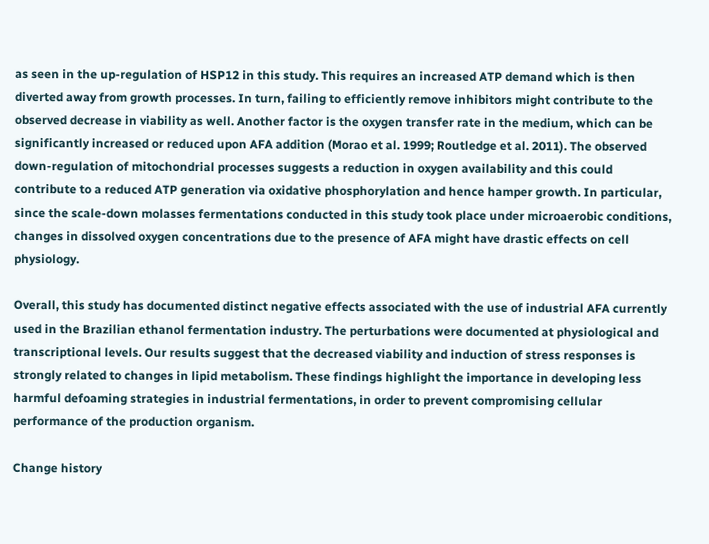as seen in the up-regulation of HSP12 in this study. This requires an increased ATP demand which is then diverted away from growth processes. In turn, failing to efficiently remove inhibitors might contribute to the observed decrease in viability as well. Another factor is the oxygen transfer rate in the medium, which can be significantly increased or reduced upon AFA addition (Morao et al. 1999; Routledge et al. 2011). The observed down-regulation of mitochondrial processes suggests a reduction in oxygen availability and this could contribute to a reduced ATP generation via oxidative phosphorylation and hence hamper growth. In particular, since the scale-down molasses fermentations conducted in this study took place under microaerobic conditions, changes in dissolved oxygen concentrations due to the presence of AFA might have drastic effects on cell physiology.

Overall, this study has documented distinct negative effects associated with the use of industrial AFA currently used in the Brazilian ethanol fermentation industry. The perturbations were documented at physiological and transcriptional levels. Our results suggest that the decreased viability and induction of stress responses is strongly related to changes in lipid metabolism. These findings highlight the importance in developing less harmful defoaming strategies in industrial fermentations, in order to prevent compromising cellular performance of the production organism.

Change history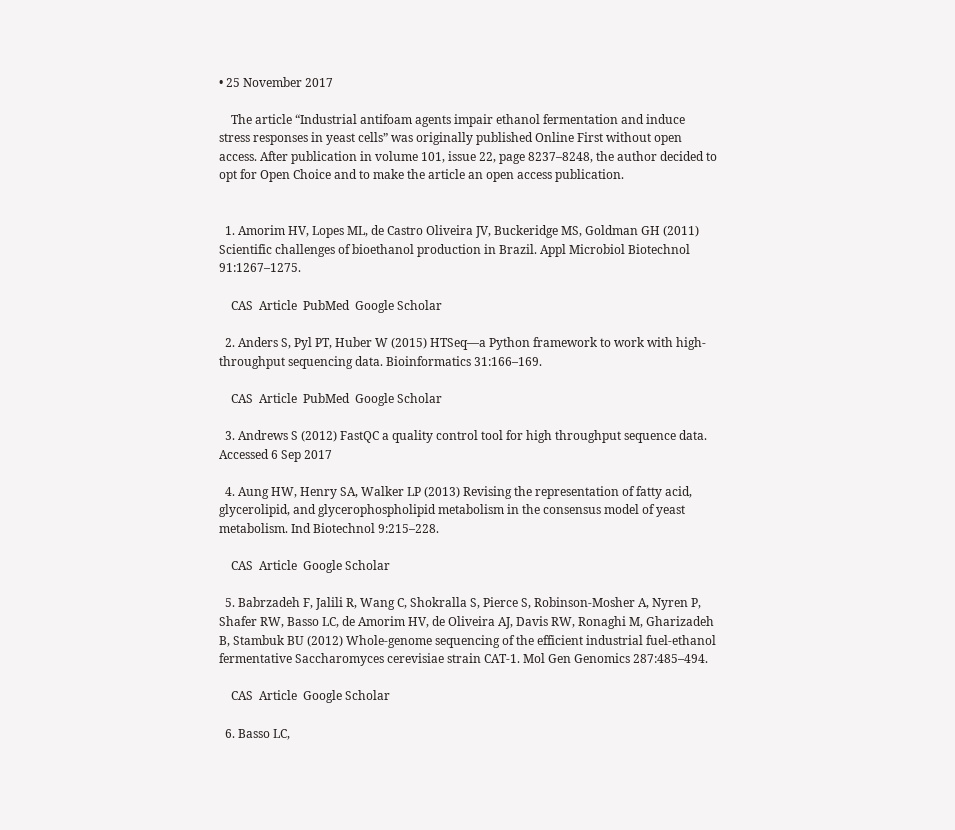• 25 November 2017

    The article “Industrial antifoam agents impair ethanol fermentation and induce stress responses in yeast cells” was originally published Online First without open access. After publication in volume 101, issue 22, page 8237–8248, the author decided to opt for Open Choice and to make the article an open access publication.


  1. Amorim HV, Lopes ML, de Castro Oliveira JV, Buckeridge MS, Goldman GH (2011) Scientific challenges of bioethanol production in Brazil. Appl Microbiol Biotechnol 91:1267–1275.

    CAS  Article  PubMed  Google Scholar

  2. Anders S, Pyl PT, Huber W (2015) HTSeq—a Python framework to work with high-throughput sequencing data. Bioinformatics 31:166–169.

    CAS  Article  PubMed  Google Scholar

  3. Andrews S (2012) FastQC a quality control tool for high throughput sequence data. Accessed 6 Sep 2017

  4. Aung HW, Henry SA, Walker LP (2013) Revising the representation of fatty acid, glycerolipid, and glycerophospholipid metabolism in the consensus model of yeast metabolism. Ind Biotechnol 9:215–228.

    CAS  Article  Google Scholar

  5. Babrzadeh F, Jalili R, Wang C, Shokralla S, Pierce S, Robinson-Mosher A, Nyren P, Shafer RW, Basso LC, de Amorim HV, de Oliveira AJ, Davis RW, Ronaghi M, Gharizadeh B, Stambuk BU (2012) Whole-genome sequencing of the efficient industrial fuel-ethanol fermentative Saccharomyces cerevisiae strain CAT-1. Mol Gen Genomics 287:485–494.

    CAS  Article  Google Scholar

  6. Basso LC,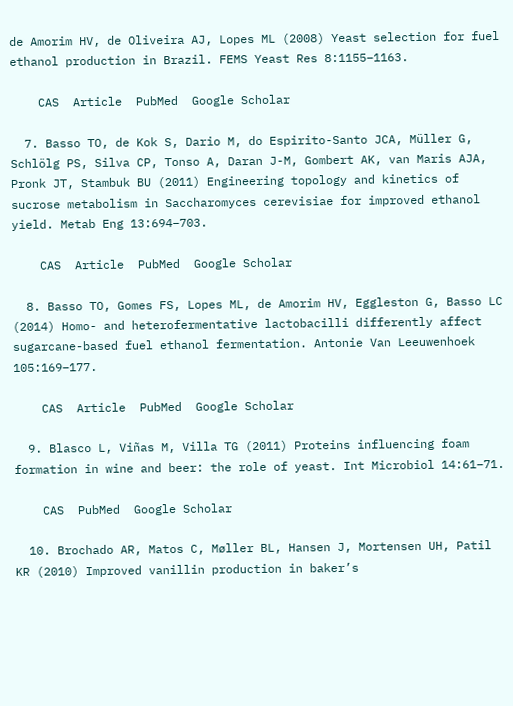de Amorim HV, de Oliveira AJ, Lopes ML (2008) Yeast selection for fuel ethanol production in Brazil. FEMS Yeast Res 8:1155–1163.

    CAS  Article  PubMed  Google Scholar

  7. Basso TO, de Kok S, Dario M, do Espirito-Santo JCA, Müller G, Schlölg PS, Silva CP, Tonso A, Daran J-M, Gombert AK, van Maris AJA, Pronk JT, Stambuk BU (2011) Engineering topology and kinetics of sucrose metabolism in Saccharomyces cerevisiae for improved ethanol yield. Metab Eng 13:694–703.

    CAS  Article  PubMed  Google Scholar

  8. Basso TO, Gomes FS, Lopes ML, de Amorim HV, Eggleston G, Basso LC (2014) Homo- and heterofermentative lactobacilli differently affect sugarcane-based fuel ethanol fermentation. Antonie Van Leeuwenhoek 105:169–177.

    CAS  Article  PubMed  Google Scholar

  9. Blasco L, Viñas M, Villa TG (2011) Proteins influencing foam formation in wine and beer: the role of yeast. Int Microbiol 14:61–71.

    CAS  PubMed  Google Scholar

  10. Brochado AR, Matos C, Møller BL, Hansen J, Mortensen UH, Patil KR (2010) Improved vanillin production in baker’s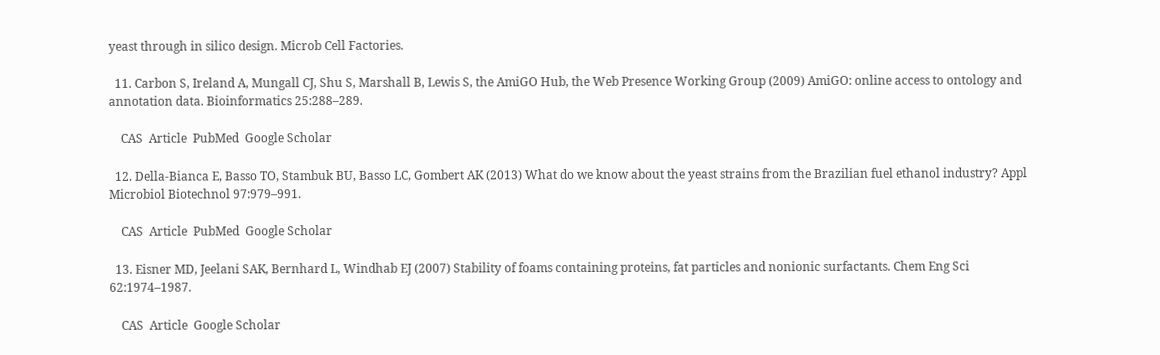yeast through in silico design. Microb Cell Factories.

  11. Carbon S, Ireland A, Mungall CJ, Shu S, Marshall B, Lewis S, the AmiGO Hub, the Web Presence Working Group (2009) AmiGO: online access to ontology and annotation data. Bioinformatics 25:288–289.

    CAS  Article  PubMed  Google Scholar

  12. Della-Bianca E, Basso TO, Stambuk BU, Basso LC, Gombert AK (2013) What do we know about the yeast strains from the Brazilian fuel ethanol industry? Appl Microbiol Biotechnol 97:979–991.

    CAS  Article  PubMed  Google Scholar

  13. Eisner MD, Jeelani SAK, Bernhard L, Windhab EJ (2007) Stability of foams containing proteins, fat particles and nonionic surfactants. Chem Eng Sci 62:1974–1987.

    CAS  Article  Google Scholar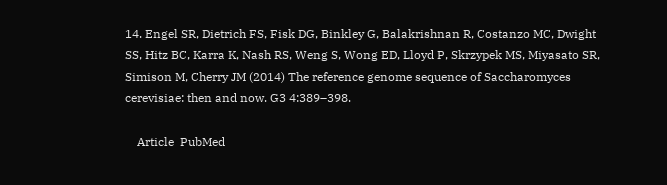14. Engel SR, Dietrich FS, Fisk DG, Binkley G, Balakrishnan R, Costanzo MC, Dwight SS, Hitz BC, Karra K, Nash RS, Weng S, Wong ED, Lloyd P, Skrzypek MS, Miyasato SR, Simison M, Cherry JM (2014) The reference genome sequence of Saccharomyces cerevisiae: then and now. G3 4:389–398.

    Article  PubMed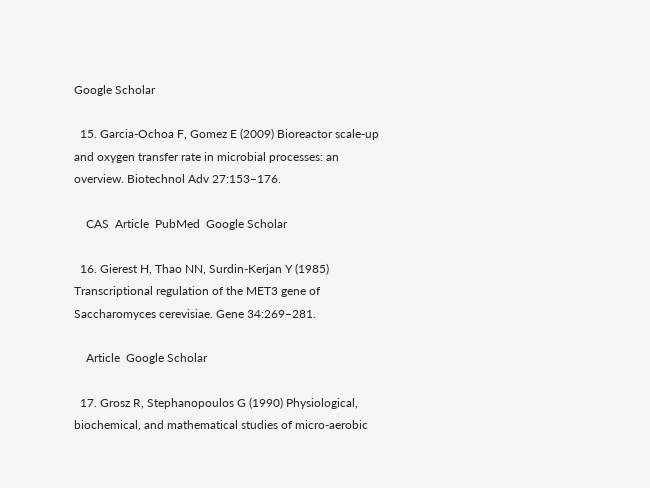Google Scholar

  15. Garcia-Ochoa F, Gomez E (2009) Bioreactor scale-up and oxygen transfer rate in microbial processes: an overview. Biotechnol Adv 27:153–176.

    CAS  Article  PubMed  Google Scholar

  16. Gierest H, Thao NN, Surdin-Kerjan Y (1985) Transcriptional regulation of the MET3 gene of Saccharomyces cerevisiae. Gene 34:269–281.

    Article  Google Scholar

  17. Grosz R, Stephanopoulos G (1990) Physiological, biochemical, and mathematical studies of micro-aerobic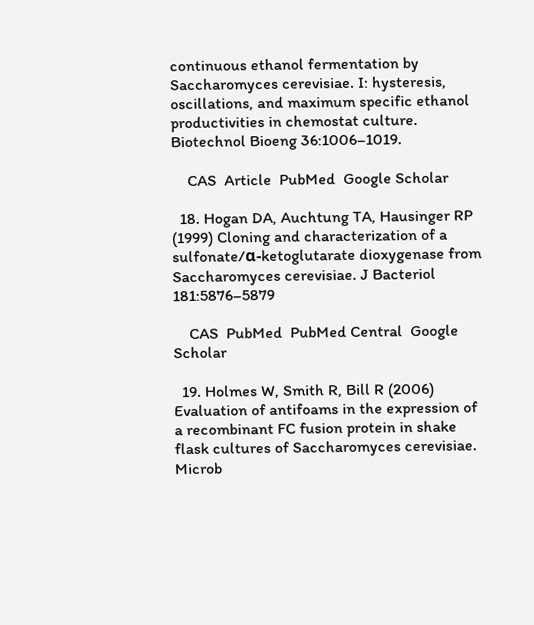continuous ethanol fermentation by Saccharomyces cerevisiae. I: hysteresis, oscillations, and maximum specific ethanol productivities in chemostat culture. Biotechnol Bioeng 36:1006–1019.

    CAS  Article  PubMed  Google Scholar

  18. Hogan DA, Auchtung TA, Hausinger RP (1999) Cloning and characterization of a sulfonate/α-ketoglutarate dioxygenase from Saccharomyces cerevisiae. J Bacteriol 181:5876–5879

    CAS  PubMed  PubMed Central  Google Scholar

  19. Holmes W, Smith R, Bill R (2006) Evaluation of antifoams in the expression of a recombinant FC fusion protein in shake flask cultures of Saccharomyces cerevisiae. Microb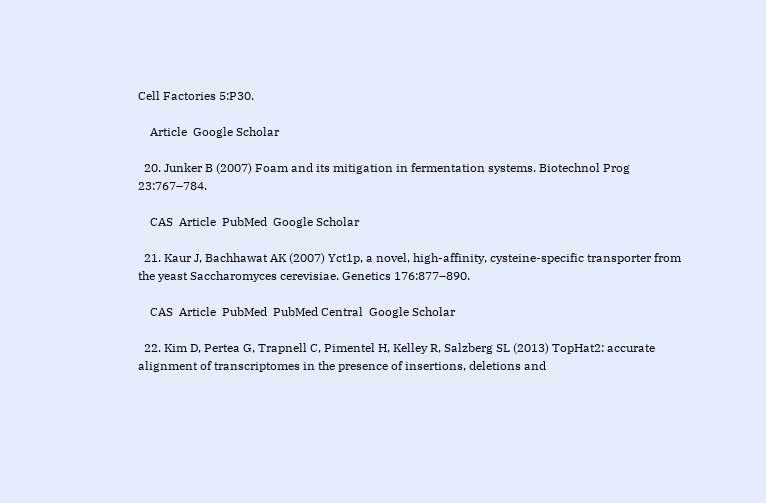Cell Factories 5:P30.

    Article  Google Scholar

  20. Junker B (2007) Foam and its mitigation in fermentation systems. Biotechnol Prog 23:767–784.

    CAS  Article  PubMed  Google Scholar

  21. Kaur J, Bachhawat AK (2007) Yct1p, a novel, high-affinity, cysteine-specific transporter from the yeast Saccharomyces cerevisiae. Genetics 176:877–890.

    CAS  Article  PubMed  PubMed Central  Google Scholar

  22. Kim D, Pertea G, Trapnell C, Pimentel H, Kelley R, Salzberg SL (2013) TopHat2: accurate alignment of transcriptomes in the presence of insertions, deletions and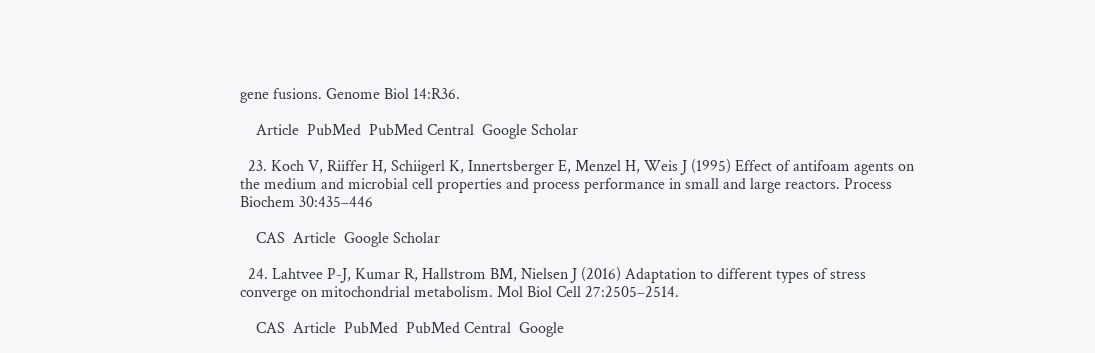gene fusions. Genome Biol 14:R36.

    Article  PubMed  PubMed Central  Google Scholar

  23. Koch V, Riiffer H, Schiigerl K, Innertsberger E, Menzel H, Weis J (1995) Effect of antifoam agents on the medium and microbial cell properties and process performance in small and large reactors. Process Biochem 30:435–446

    CAS  Article  Google Scholar

  24. Lahtvee P-J, Kumar R, Hallstrom BM, Nielsen J (2016) Adaptation to different types of stress converge on mitochondrial metabolism. Mol Biol Cell 27:2505–2514.

    CAS  Article  PubMed  PubMed Central  Google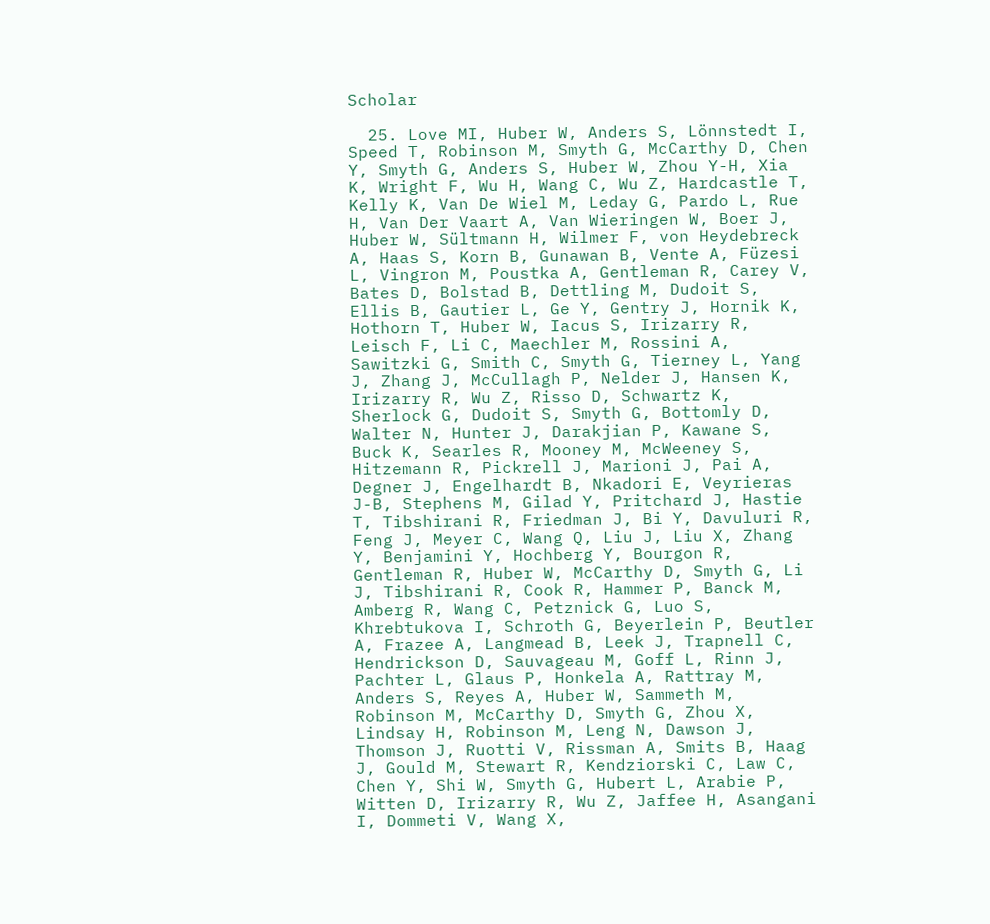Scholar

  25. Love MI, Huber W, Anders S, Lönnstedt I, Speed T, Robinson M, Smyth G, McCarthy D, Chen Y, Smyth G, Anders S, Huber W, Zhou Y-H, Xia K, Wright F, Wu H, Wang C, Wu Z, Hardcastle T, Kelly K, Van De Wiel M, Leday G, Pardo L, Rue H, Van Der Vaart A, Van Wieringen W, Boer J, Huber W, Sültmann H, Wilmer F, von Heydebreck A, Haas S, Korn B, Gunawan B, Vente A, Füzesi L, Vingron M, Poustka A, Gentleman R, Carey V, Bates D, Bolstad B, Dettling M, Dudoit S, Ellis B, Gautier L, Ge Y, Gentry J, Hornik K, Hothorn T, Huber W, Iacus S, Irizarry R, Leisch F, Li C, Maechler M, Rossini A, Sawitzki G, Smith C, Smyth G, Tierney L, Yang J, Zhang J, McCullagh P, Nelder J, Hansen K, Irizarry R, Wu Z, Risso D, Schwartz K, Sherlock G, Dudoit S, Smyth G, Bottomly D, Walter N, Hunter J, Darakjian P, Kawane S, Buck K, Searles R, Mooney M, McWeeney S, Hitzemann R, Pickrell J, Marioni J, Pai A, Degner J, Engelhardt B, Nkadori E, Veyrieras J-B, Stephens M, Gilad Y, Pritchard J, Hastie T, Tibshirani R, Friedman J, Bi Y, Davuluri R, Feng J, Meyer C, Wang Q, Liu J, Liu X, Zhang Y, Benjamini Y, Hochberg Y, Bourgon R, Gentleman R, Huber W, McCarthy D, Smyth G, Li J, Tibshirani R, Cook R, Hammer P, Banck M, Amberg R, Wang C, Petznick G, Luo S, Khrebtukova I, Schroth G, Beyerlein P, Beutler A, Frazee A, Langmead B, Leek J, Trapnell C, Hendrickson D, Sauvageau M, Goff L, Rinn J, Pachter L, Glaus P, Honkela A, Rattray M, Anders S, Reyes A, Huber W, Sammeth M, Robinson M, McCarthy D, Smyth G, Zhou X, Lindsay H, Robinson M, Leng N, Dawson J, Thomson J, Ruotti V, Rissman A, Smits B, Haag J, Gould M, Stewart R, Kendziorski C, Law C, Chen Y, Shi W, Smyth G, Hubert L, Arabie P, Witten D, Irizarry R, Wu Z, Jaffee H, Asangani I, Dommeti V, Wang X,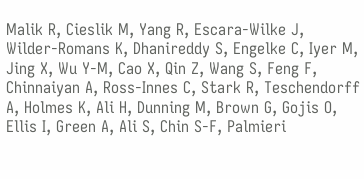Malik R, Cieslik M, Yang R, Escara-Wilke J, Wilder-Romans K, Dhanireddy S, Engelke C, Iyer M, Jing X, Wu Y-M, Cao X, Qin Z, Wang S, Feng F, Chinnaiyan A, Ross-Innes C, Stark R, Teschendorff A, Holmes K, Ali H, Dunning M, Brown G, Gojis O, Ellis I, Green A, Ali S, Chin S-F, Palmieri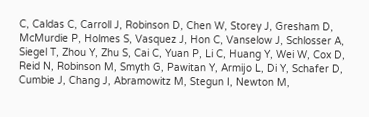C, Caldas C, Carroll J, Robinson D, Chen W, Storey J, Gresham D, McMurdie P, Holmes S, Vasquez J, Hon C, Vanselow J, Schlosser A, Siegel T, Zhou Y, Zhu S, Cai C, Yuan P, Li C, Huang Y, Wei W, Cox D, Reid N, Robinson M, Smyth G, Pawitan Y, Armijo L, Di Y, Schafer D, Cumbie J, Chang J, Abramowitz M, Stegun I, Newton M,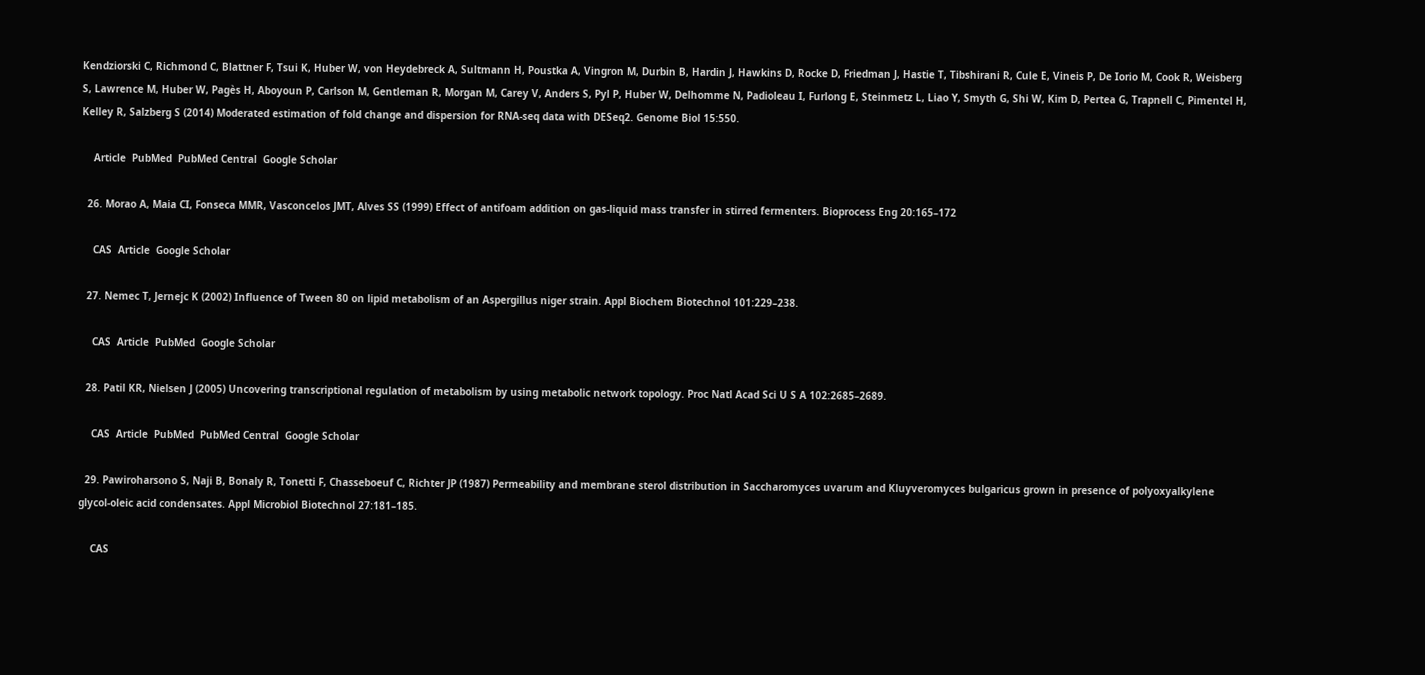Kendziorski C, Richmond C, Blattner F, Tsui K, Huber W, von Heydebreck A, Sultmann H, Poustka A, Vingron M, Durbin B, Hardin J, Hawkins D, Rocke D, Friedman J, Hastie T, Tibshirani R, Cule E, Vineis P, De Iorio M, Cook R, Weisberg S, Lawrence M, Huber W, Pagès H, Aboyoun P, Carlson M, Gentleman R, Morgan M, Carey V, Anders S, Pyl P, Huber W, Delhomme N, Padioleau I, Furlong E, Steinmetz L, Liao Y, Smyth G, Shi W, Kim D, Pertea G, Trapnell C, Pimentel H, Kelley R, Salzberg S (2014) Moderated estimation of fold change and dispersion for RNA-seq data with DESeq2. Genome Biol 15:550.

    Article  PubMed  PubMed Central  Google Scholar

  26. Morao A, Maia CI, Fonseca MMR, Vasconcelos JMT, Alves SS (1999) Effect of antifoam addition on gas-liquid mass transfer in stirred fermenters. Bioprocess Eng 20:165–172

    CAS  Article  Google Scholar

  27. Nemec T, Jernejc K (2002) Influence of Tween 80 on lipid metabolism of an Aspergillus niger strain. Appl Biochem Biotechnol 101:229–238.

    CAS  Article  PubMed  Google Scholar

  28. Patil KR, Nielsen J (2005) Uncovering transcriptional regulation of metabolism by using metabolic network topology. Proc Natl Acad Sci U S A 102:2685–2689.

    CAS  Article  PubMed  PubMed Central  Google Scholar

  29. Pawiroharsono S, Naji B, Bonaly R, Tonetti F, Chasseboeuf C, Richter JP (1987) Permeability and membrane sterol distribution in Saccharomyces uvarum and Kluyveromyces bulgaricus grown in presence of polyoxyalkylene glycol-oleic acid condensates. Appl Microbiol Biotechnol 27:181–185.

    CAS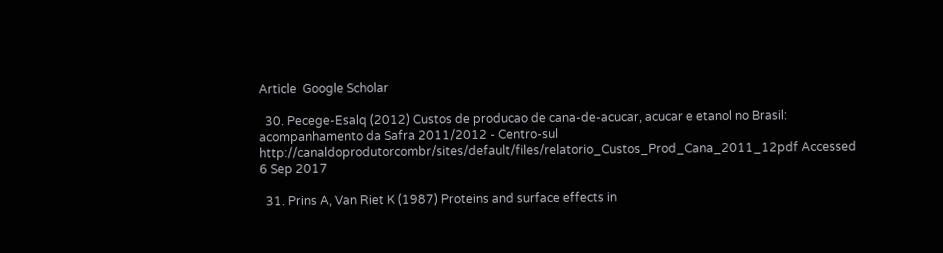Article  Google Scholar

  30. Pecege-Esalq (2012) Custos de producao de cana-de-acucar, acucar e etanol no Brasil: acompanhamento da Safra 2011/2012 - Centro-sul http://canaldoprodutorcombr/sites/default/files/relatorio_Custos_Prod_Cana_2011_12pdf Accessed 6 Sep 2017

  31. Prins A, Van Riet K (1987) Proteins and surface effects in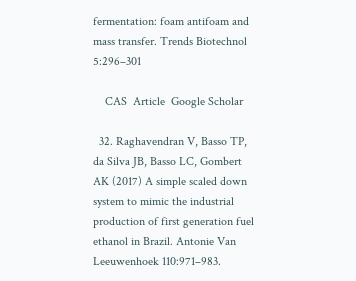fermentation: foam antifoam and mass transfer. Trends Biotechnol 5:296–301

    CAS  Article  Google Scholar

  32. Raghavendran V, Basso TP, da Silva JB, Basso LC, Gombert AK (2017) A simple scaled down system to mimic the industrial production of first generation fuel ethanol in Brazil. Antonie Van Leeuwenhoek 110:971–983.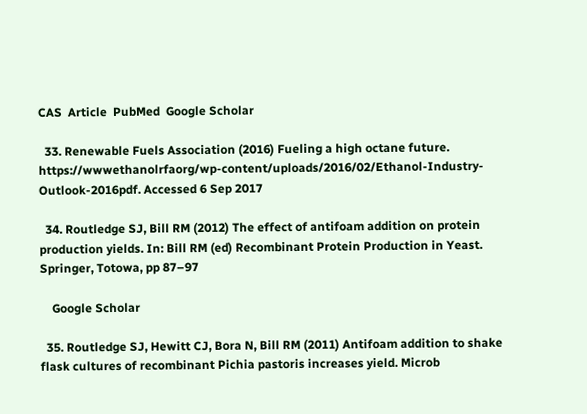CAS  Article  PubMed  Google Scholar

  33. Renewable Fuels Association (2016) Fueling a high octane future. https://wwwethanolrfaorg/wp-content/uploads/2016/02/Ethanol-Industry-Outlook-2016pdf. Accessed 6 Sep 2017

  34. Routledge SJ, Bill RM (2012) The effect of antifoam addition on protein production yields. In: Bill RM (ed) Recombinant Protein Production in Yeast. Springer, Totowa, pp 87–97

    Google Scholar

  35. Routledge SJ, Hewitt CJ, Bora N, Bill RM (2011) Antifoam addition to shake flask cultures of recombinant Pichia pastoris increases yield. Microb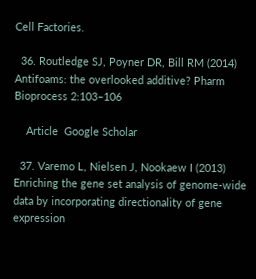Cell Factories.

  36. Routledge SJ, Poyner DR, Bill RM (2014) Antifoams: the overlooked additive? Pharm Bioprocess 2:103–106

    Article  Google Scholar

  37. Varemo L, Nielsen J, Nookaew I (2013) Enriching the gene set analysis of genome-wide data by incorporating directionality of gene expression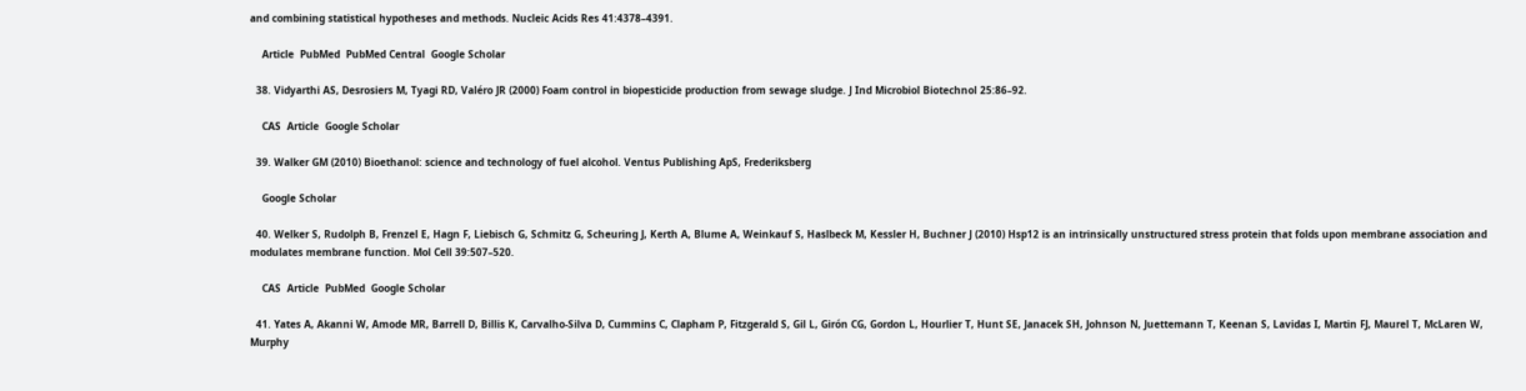and combining statistical hypotheses and methods. Nucleic Acids Res 41:4378–4391.

    Article  PubMed  PubMed Central  Google Scholar

  38. Vidyarthi AS, Desrosiers M, Tyagi RD, Valéro JR (2000) Foam control in biopesticide production from sewage sludge. J Ind Microbiol Biotechnol 25:86–92.

    CAS  Article  Google Scholar

  39. Walker GM (2010) Bioethanol: science and technology of fuel alcohol. Ventus Publishing ApS, Frederiksberg

    Google Scholar

  40. Welker S, Rudolph B, Frenzel E, Hagn F, Liebisch G, Schmitz G, Scheuring J, Kerth A, Blume A, Weinkauf S, Haslbeck M, Kessler H, Buchner J (2010) Hsp12 is an intrinsically unstructured stress protein that folds upon membrane association and modulates membrane function. Mol Cell 39:507–520.

    CAS  Article  PubMed  Google Scholar

  41. Yates A, Akanni W, Amode MR, Barrell D, Billis K, Carvalho-Silva D, Cummins C, Clapham P, Fitzgerald S, Gil L, Girón CG, Gordon L, Hourlier T, Hunt SE, Janacek SH, Johnson N, Juettemann T, Keenan S, Lavidas I, Martin FJ, Maurel T, McLaren W, Murphy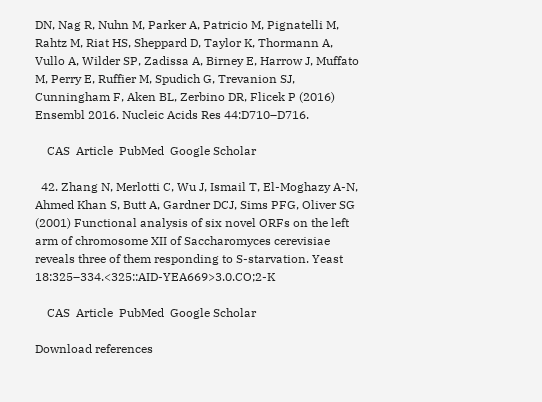DN, Nag R, Nuhn M, Parker A, Patricio M, Pignatelli M, Rahtz M, Riat HS, Sheppard D, Taylor K, Thormann A, Vullo A, Wilder SP, Zadissa A, Birney E, Harrow J, Muffato M, Perry E, Ruffier M, Spudich G, Trevanion SJ, Cunningham F, Aken BL, Zerbino DR, Flicek P (2016) Ensembl 2016. Nucleic Acids Res 44:D710–D716.

    CAS  Article  PubMed  Google Scholar

  42. Zhang N, Merlotti C, Wu J, Ismail T, El-Moghazy A-N, Ahmed Khan S, Butt A, Gardner DCJ, Sims PFG, Oliver SG (2001) Functional analysis of six novel ORFs on the left arm of chromosome XII of Saccharomyces cerevisiae reveals three of them responding to S-starvation. Yeast 18:325–334.<325::AID-YEA669>3.0.CO;2-K

    CAS  Article  PubMed  Google Scholar

Download references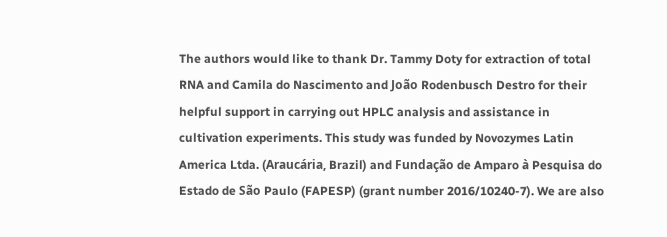The authors would like to thank Dr. Tammy Doty for extraction of total RNA and Camila do Nascimento and João Rodenbusch Destro for their helpful support in carrying out HPLC analysis and assistance in cultivation experiments. This study was funded by Novozymes Latin America Ltda. (Araucária, Brazil) and Fundação de Amparo à Pesquisa do Estado de São Paulo (FAPESP) (grant number 2016/10240-7). We are also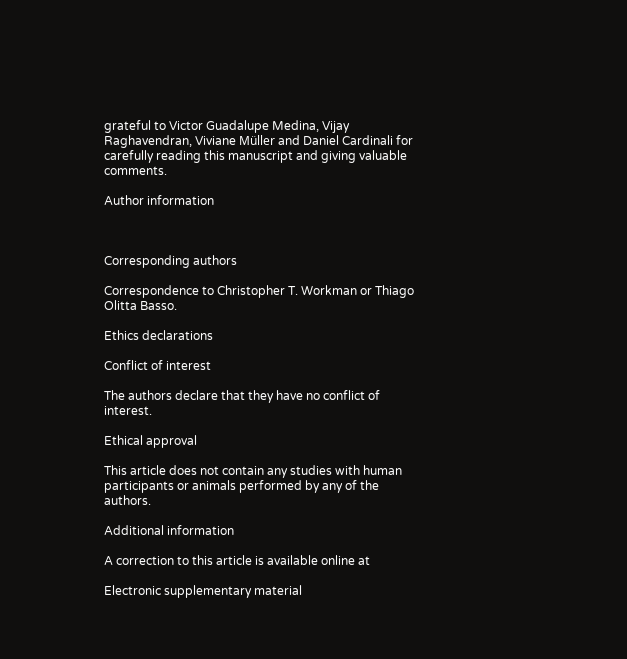grateful to Victor Guadalupe Medina, Vijay Raghavendran, Viviane Müller and Daniel Cardinali for carefully reading this manuscript and giving valuable comments.

Author information



Corresponding authors

Correspondence to Christopher T. Workman or Thiago Olitta Basso.

Ethics declarations

Conflict of interest

The authors declare that they have no conflict of interest.

Ethical approval

This article does not contain any studies with human participants or animals performed by any of the authors.

Additional information

A correction to this article is available online at

Electronic supplementary material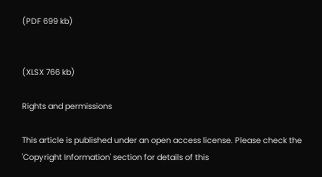(PDF 699 kb)


(XLSX 766 kb)

Rights and permissions

This article is published under an open access license. Please check the 'Copyright Information' section for details of this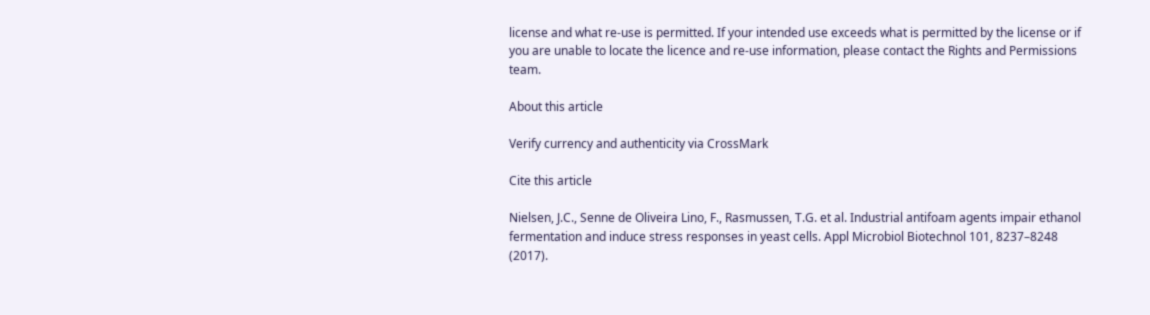license and what re-use is permitted. If your intended use exceeds what is permitted by the license or if you are unable to locate the licence and re-use information, please contact the Rights and Permissions team.

About this article

Verify currency and authenticity via CrossMark

Cite this article

Nielsen, J.C., Senne de Oliveira Lino, F., Rasmussen, T.G. et al. Industrial antifoam agents impair ethanol fermentation and induce stress responses in yeast cells. Appl Microbiol Biotechnol 101, 8237–8248 (2017).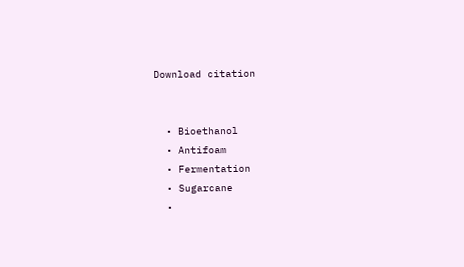Download citation


  • Bioethanol
  • Antifoam
  • Fermentation
  • Sugarcane
  •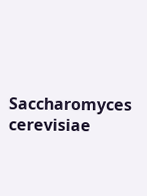Saccharomyces cerevisiae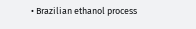• Brazilian ethanol process